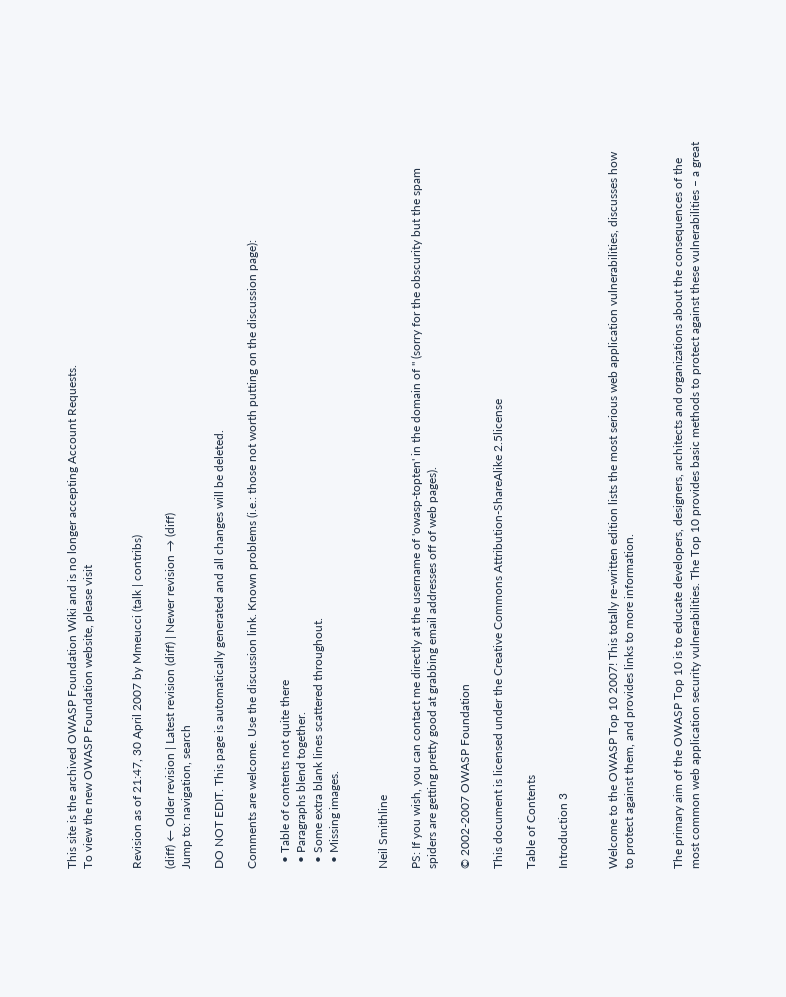This site is the archived OWASP Foundation Wiki and is no longer accepting Account Requests.
To view the new OWASP Foundation website, please visit


Revision as of 21:47, 30 April 2007 by Mmeucci (talk | contribs)

(diff) ← Older revision | Latest revision (diff) | Newer revision → (diff)
Jump to: navigation, search

DO NOT EDIT. This page is automatically generated and all changes will be deleted.

Comments are welcome. Use the discussion link. Known problems (i.e.: those not worth putting on the discussion page):

  • Table of contents not quite there
  • Paragraphs blend together.
  • Some extra blank lines scattered throughout.
  • Missing images.


Neil Smithline

PS: If you wish, you can contact me directly at the username of 'owasp-topten' in the domain of '' (sorry for the obscurity but the spam spiders are getting pretty good at grabbing email addresses off of web pages).

© 2002-2007 OWASP Foundation

This document is licensed under the Creative Commons Attribution-ShareAlike 2.5license

Table of Contents

Introduction 3


Welcome to the OWASP Top 10 2007! This totally re-written edition lists the most serious web application vulnerabilities, discusses how to protect against them, and provides links to more information.


The primary aim of the OWASP Top 10 is to educate developers, designers, architects and organizations about the consequences of the most common web application security vulnerabilities. The Top 10 provides basic methods to protect against these vulnerabilities – a great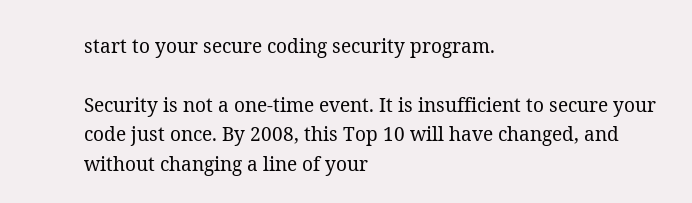start to your secure coding security program.

Security is not a one-time event. It is insufficient to secure your code just once. By 2008, this Top 10 will have changed, and without changing a line of your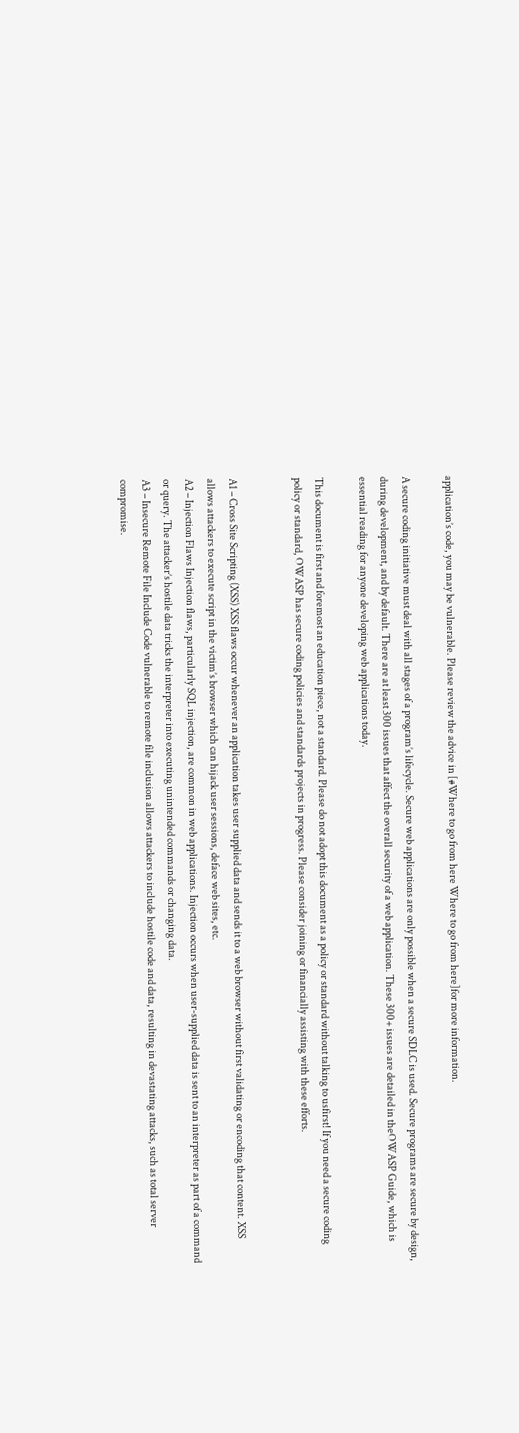application’s code, you may be vulnerable. Please review the advice in [#Where to go from here Where to go from here]for more information.

A secure coding initiative must deal with all stages of a program’s lifecycle. Secure web applications are only possible when a secure SDLC is used. Secure programs are secure by design, during development, and by default. There are at least 300 issues that affect the overall security of a web application. These 300+ issues are detailed in theOWASP Guide, which is essential reading for anyone developing web applications today.

This document is first and foremost an education piece, not a standard. Please do not adopt this document as a policy or standard without talking to usfirst! If you need a secure coding policy or standard, OWASP has secure coding policies and standards projects in progress. Please consider joining or financially assisting with these efforts.


A1 – Cross Site Scripting (XSS) XSS flaws occur whenever an application takes user supplied data and sends it to a web browser without first validating or encoding that content. XSS allows attackers to execute script in the victim’s browser which can hijack user sessions, deface web sites, etc.
A2 – Injection Flaws Injection flaws, particularly SQL injection, are common in web applications. Injection occurs when user-supplied data is sent to an interpreter as part of a command or query. The attacker’s hostile data tricks the interpreter into executing unintended commands or changing data.
A3 – Insecure Remote File Include Code vulnerable to remote file inclusion allows attackers to include hostile code and data, resulting in devastating attacks, such as total server compromise.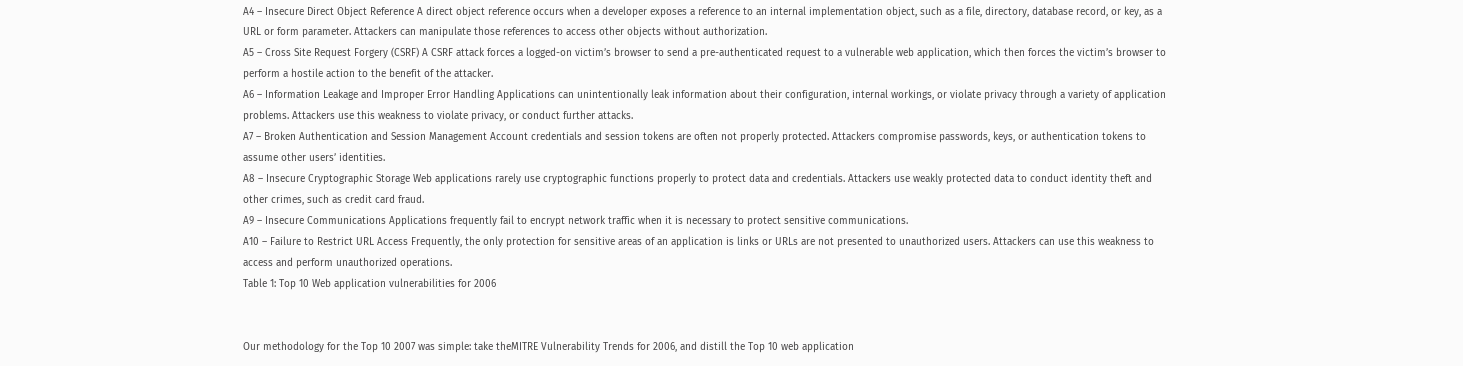A4 – Insecure Direct Object Reference A direct object reference occurs when a developer exposes a reference to an internal implementation object, such as a file, directory, database record, or key, as a URL or form parameter. Attackers can manipulate those references to access other objects without authorization.
A5 – Cross Site Request Forgery (CSRF) A CSRF attack forces a logged-on victim’s browser to send a pre-authenticated request to a vulnerable web application, which then forces the victim’s browser to perform a hostile action to the benefit of the attacker.
A6 – Information Leakage and Improper Error Handling Applications can unintentionally leak information about their configuration, internal workings, or violate privacy through a variety of application problems. Attackers use this weakness to violate privacy, or conduct further attacks.
A7 – Broken Authentication and Session Management Account credentials and session tokens are often not properly protected. Attackers compromise passwords, keys, or authentication tokens to assume other users’ identities.
A8 – Insecure Cryptographic Storage Web applications rarely use cryptographic functions properly to protect data and credentials. Attackers use weakly protected data to conduct identity theft and other crimes, such as credit card fraud.
A9 – Insecure Communications Applications frequently fail to encrypt network traffic when it is necessary to protect sensitive communications.
A10 – Failure to Restrict URL Access Frequently, the only protection for sensitive areas of an application is links or URLs are not presented to unauthorized users. Attackers can use this weakness to access and perform unauthorized operations.
Table 1: Top 10 Web application vulnerabilities for 2006


Our methodology for the Top 10 2007 was simple: take theMITRE Vulnerability Trends for 2006, and distill the Top 10 web application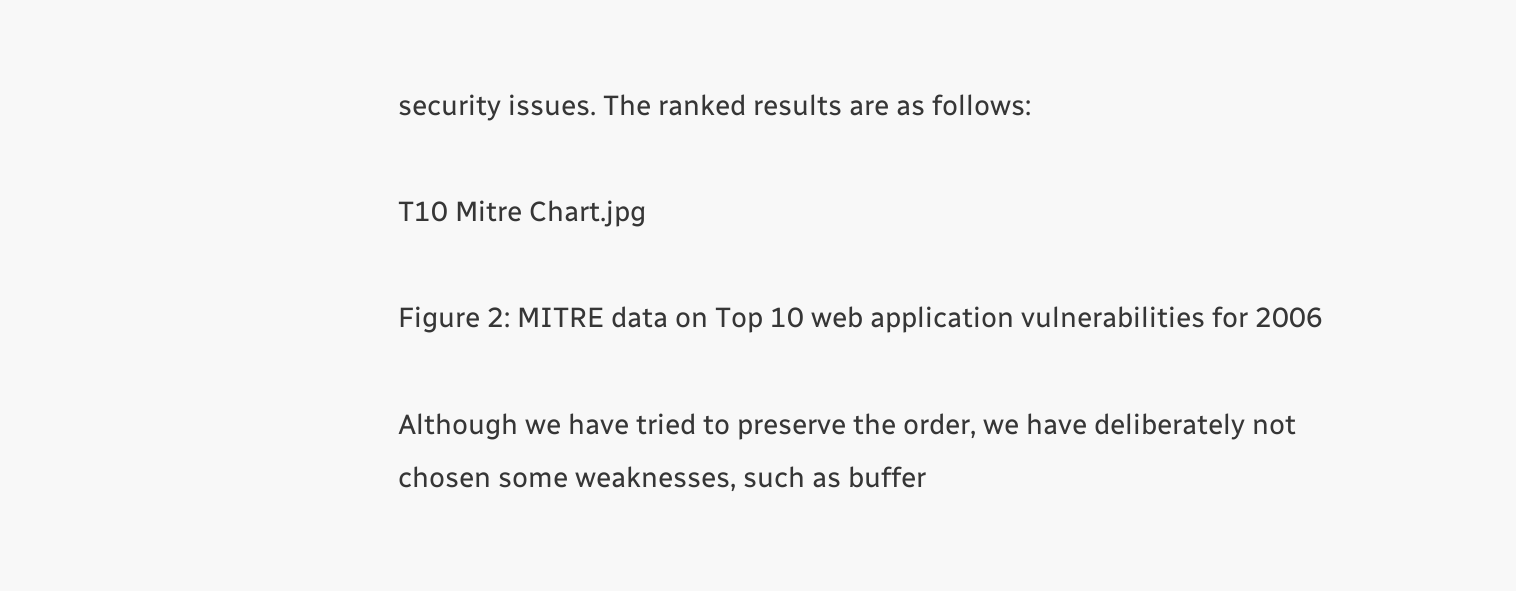security issues. The ranked results are as follows:

T10 Mitre Chart.jpg

Figure 2: MITRE data on Top 10 web application vulnerabilities for 2006

Although we have tried to preserve the order, we have deliberately not chosen some weaknesses, such as buffer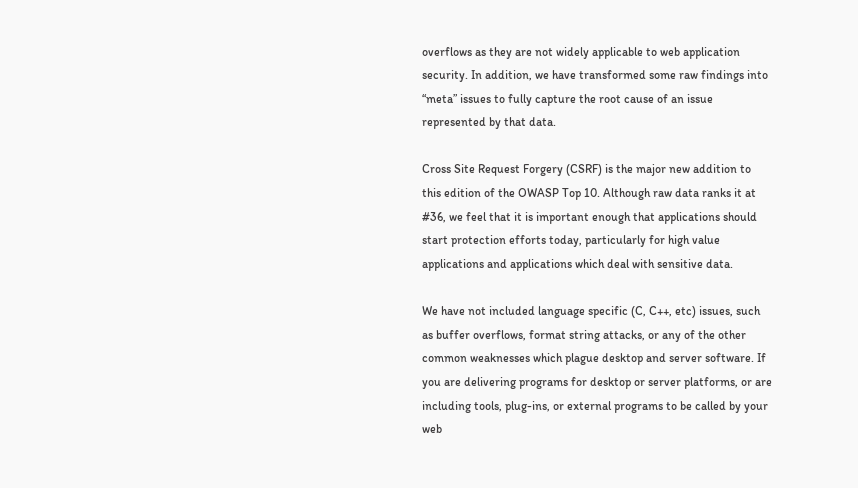overflows as they are not widely applicable to web application security. In addition, we have transformed some raw findings into “meta” issues to fully capture the root cause of an issue represented by that data.

Cross Site Request Forgery (CSRF) is the major new addition to this edition of the OWASP Top 10. Although raw data ranks it at #36, we feel that it is important enough that applications should start protection efforts today, particularly for high value applications and applications which deal with sensitive data.

We have not included language specific (C, C++, etc) issues, such as buffer overflows, format string attacks, or any of the other common weaknesses which plague desktop and server software. If you are delivering programs for desktop or server platforms, or are including tools, plug-ins, or external programs to be called by your web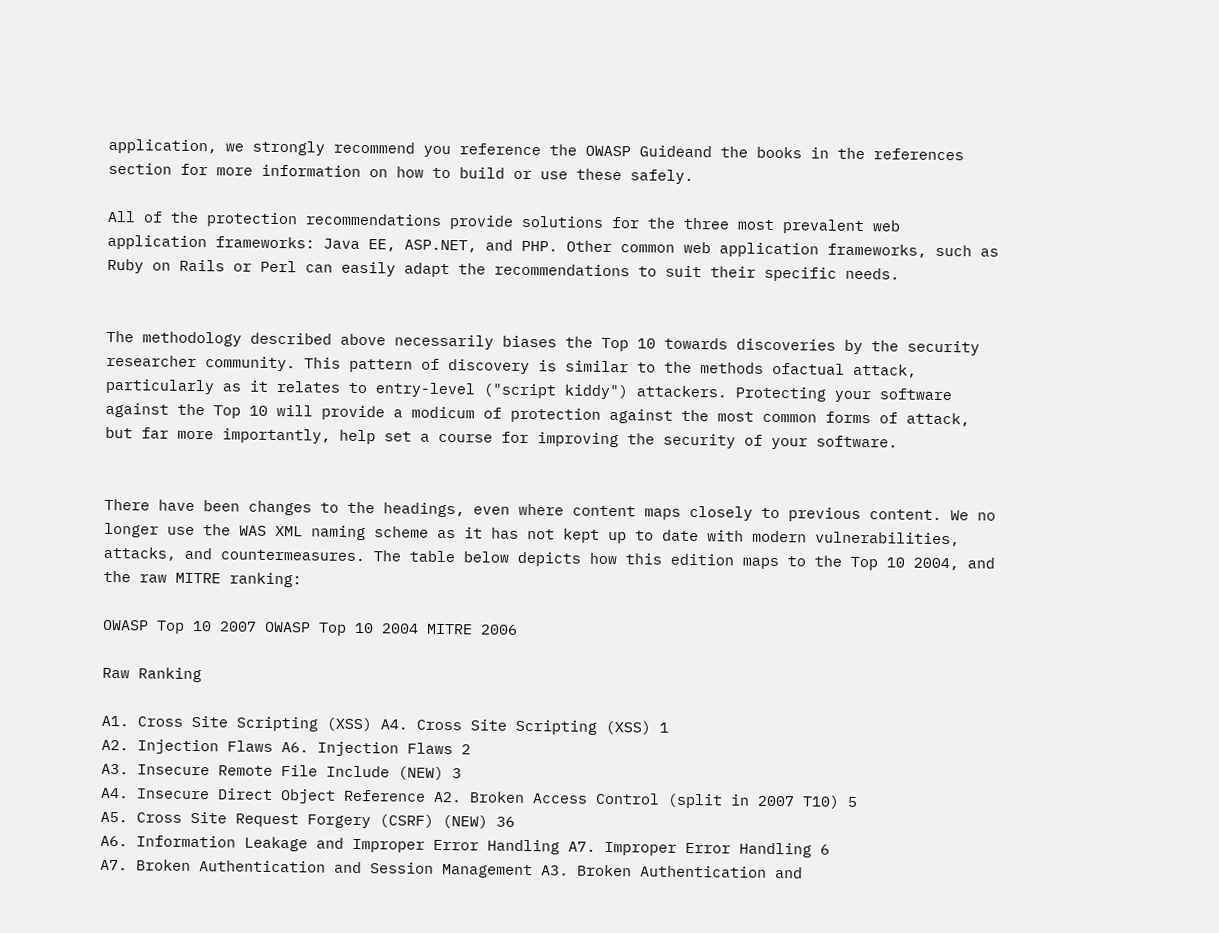application, we strongly recommend you reference the OWASP Guideand the books in the references section for more information on how to build or use these safely.

All of the protection recommendations provide solutions for the three most prevalent web application frameworks: Java EE, ASP.NET, and PHP. Other common web application frameworks, such as Ruby on Rails or Perl can easily adapt the recommendations to suit their specific needs.


The methodology described above necessarily biases the Top 10 towards discoveries by the security researcher community. This pattern of discovery is similar to the methods ofactual attack, particularly as it relates to entry-level ("script kiddy") attackers. Protecting your software against the Top 10 will provide a modicum of protection against the most common forms of attack, but far more importantly, help set a course for improving the security of your software.


There have been changes to the headings, even where content maps closely to previous content. We no longer use the WAS XML naming scheme as it has not kept up to date with modern vulnerabilities, attacks, and countermeasures. The table below depicts how this edition maps to the Top 10 2004, and the raw MITRE ranking:

OWASP Top 10 2007 OWASP Top 10 2004 MITRE 2006

Raw Ranking

A1. Cross Site Scripting (XSS) A4. Cross Site Scripting (XSS) 1
A2. Injection Flaws A6. Injection Flaws 2
A3. Insecure Remote File Include (NEW) 3
A4. Insecure Direct Object Reference A2. Broken Access Control (split in 2007 T10) 5
A5. Cross Site Request Forgery (CSRF) (NEW) 36
A6. Information Leakage and Improper Error Handling A7. Improper Error Handling 6
A7. Broken Authentication and Session Management A3. Broken Authentication and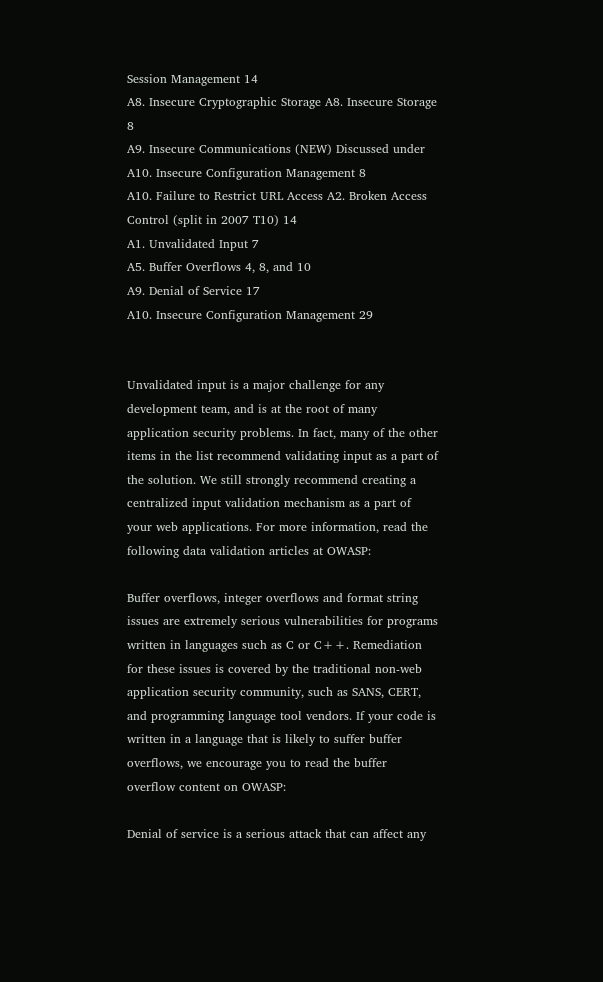Session Management 14
A8. Insecure Cryptographic Storage A8. Insecure Storage 8
A9. Insecure Communications (NEW) Discussed under A10. Insecure Configuration Management 8
A10. Failure to Restrict URL Access A2. Broken Access Control (split in 2007 T10) 14
A1. Unvalidated Input 7
A5. Buffer Overflows 4, 8, and 10
A9. Denial of Service 17
A10. Insecure Configuration Management 29


Unvalidated input is a major challenge for any development team, and is at the root of many application security problems. In fact, many of the other items in the list recommend validating input as a part of the solution. We still strongly recommend creating a centralized input validation mechanism as a part of your web applications. For more information, read the following data validation articles at OWASP:

Buffer overflows, integer overflows and format string issues are extremely serious vulnerabilities for programs written in languages such as C or C++. Remediation for these issues is covered by the traditional non-web application security community, such as SANS, CERT, and programming language tool vendors. If your code is written in a language that is likely to suffer buffer overflows, we encourage you to read the buffer overflow content on OWASP:

Denial of service is a serious attack that can affect any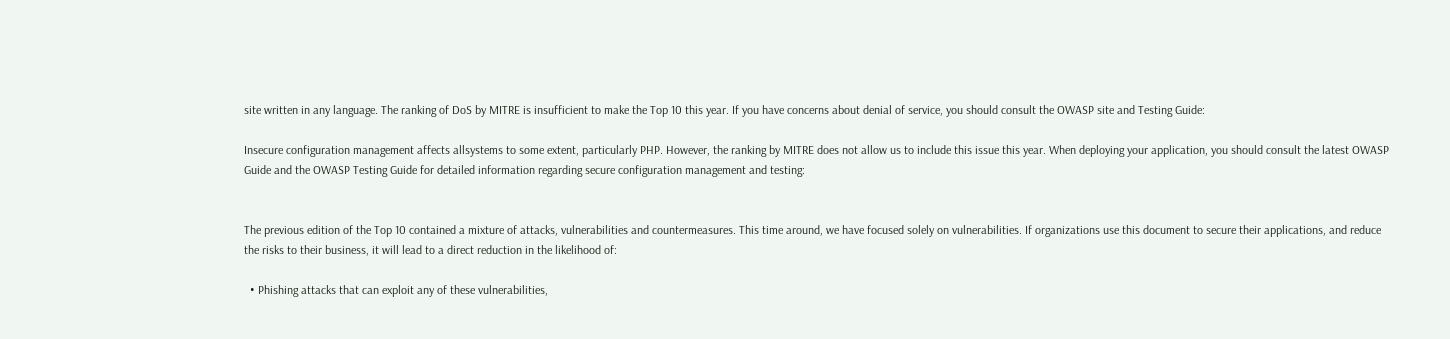site written in any language. The ranking of DoS by MITRE is insufficient to make the Top 10 this year. If you have concerns about denial of service, you should consult the OWASP site and Testing Guide:

Insecure configuration management affects allsystems to some extent, particularly PHP. However, the ranking by MITRE does not allow us to include this issue this year. When deploying your application, you should consult the latest OWASP Guide and the OWASP Testing Guide for detailed information regarding secure configuration management and testing:


The previous edition of the Top 10 contained a mixture of attacks, vulnerabilities and countermeasures. This time around, we have focused solely on vulnerabilities. If organizations use this document to secure their applications, and reduce the risks to their business, it will lead to a direct reduction in the likelihood of:

  • Phishing attacks that can exploit any of these vulnerabilities,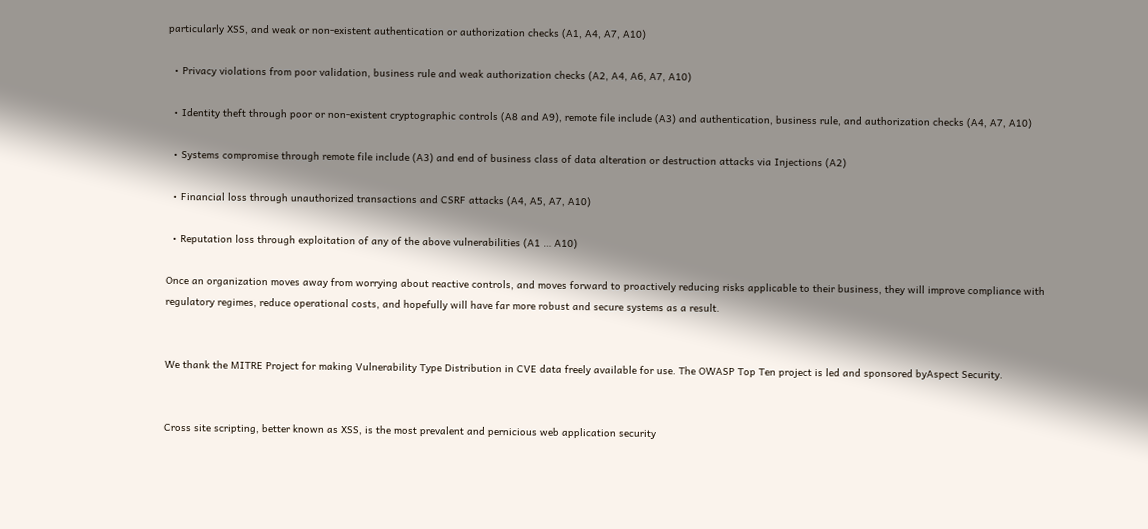particularly XSS, and weak or non-existent authentication or authorization checks (A1, A4, A7, A10)

  • Privacy violations from poor validation, business rule and weak authorization checks (A2, A4, A6, A7, A10)

  • Identity theft through poor or non-existent cryptographic controls (A8 and A9), remote file include (A3) and authentication, business rule, and authorization checks (A4, A7, A10)

  • Systems compromise through remote file include (A3) and end of business class of data alteration or destruction attacks via Injections (A2)

  • Financial loss through unauthorized transactions and CSRF attacks (A4, A5, A7, A10)

  • Reputation loss through exploitation of any of the above vulnerabilities (A1 … A10)

Once an organization moves away from worrying about reactive controls, and moves forward to proactively reducing risks applicable to their business, they will improve compliance with regulatory regimes, reduce operational costs, and hopefully will have far more robust and secure systems as a result.


We thank the MITRE Project for making Vulnerability Type Distribution in CVE data freely available for use. The OWASP Top Ten project is led and sponsored byAspect Security.


Cross site scripting, better known as XSS, is the most prevalent and pernicious web application security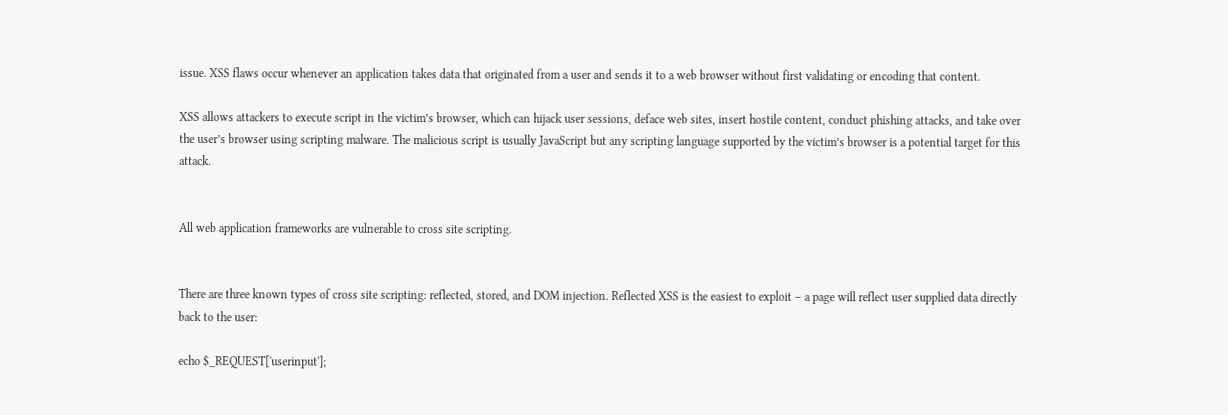issue. XSS flaws occur whenever an application takes data that originated from a user and sends it to a web browser without first validating or encoding that content.

XSS allows attackers to execute script in the victim’s browser, which can hijack user sessions, deface web sites, insert hostile content, conduct phishing attacks, and take over the user’s browser using scripting malware. The malicious script is usually JavaScript but any scripting language supported by the victim’s browser is a potential target for this attack.


All web application frameworks are vulnerable to cross site scripting.


There are three known types of cross site scripting: reflected, stored, and DOM injection. Reflected XSS is the easiest to exploit – a page will reflect user supplied data directly back to the user:

echo $_REQUEST['userinput'];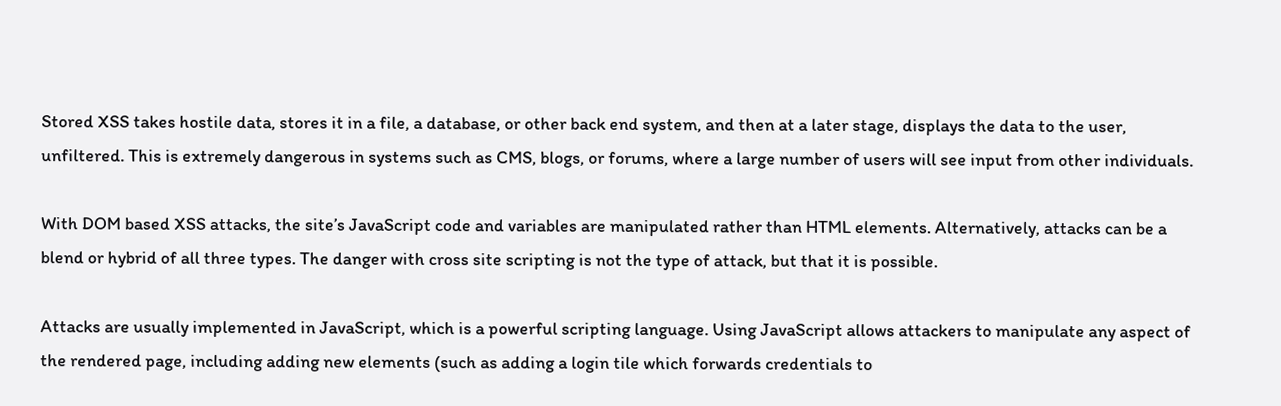Stored XSS takes hostile data, stores it in a file, a database, or other back end system, and then at a later stage, displays the data to the user, unfiltered. This is extremely dangerous in systems such as CMS, blogs, or forums, where a large number of users will see input from other individuals.

With DOM based XSS attacks, the site’s JavaScript code and variables are manipulated rather than HTML elements. Alternatively, attacks can be a blend or hybrid of all three types. The danger with cross site scripting is not the type of attack, but that it is possible.

Attacks are usually implemented in JavaScript, which is a powerful scripting language. Using JavaScript allows attackers to manipulate any aspect of the rendered page, including adding new elements (such as adding a login tile which forwards credentials to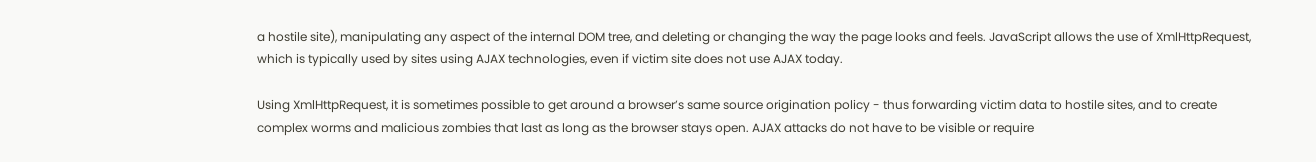a hostile site), manipulating any aspect of the internal DOM tree, and deleting or changing the way the page looks and feels. JavaScript allows the use of XmlHttpRequest, which is typically used by sites using AJAX technologies, even if victim site does not use AJAX today.

Using XmlHttpRequest, it is sometimes possible to get around a browser’s same source origination policy - thus forwarding victim data to hostile sites, and to create complex worms and malicious zombies that last as long as the browser stays open. AJAX attacks do not have to be visible or require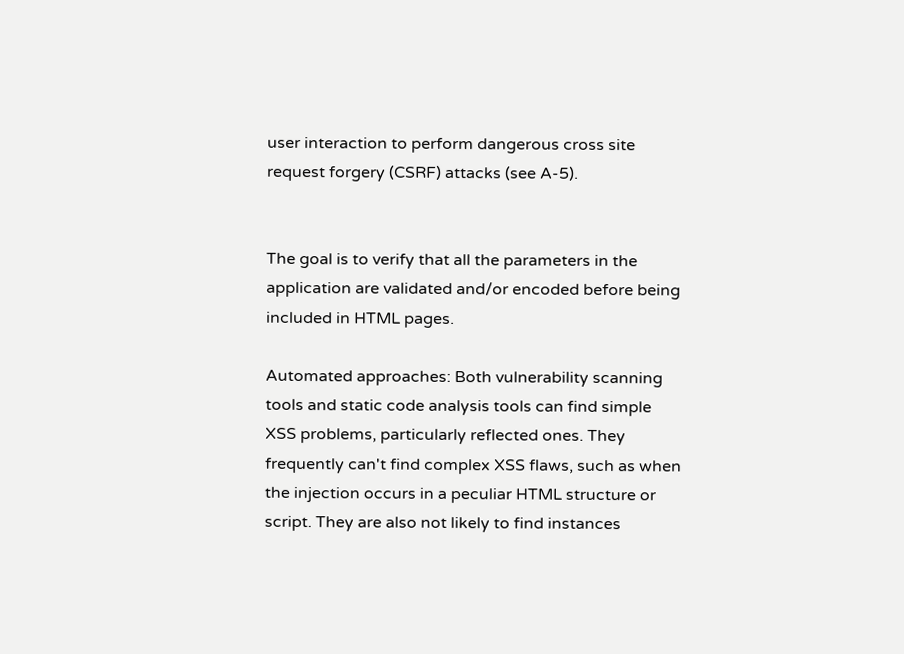user interaction to perform dangerous cross site request forgery (CSRF) attacks (see A-5).


The goal is to verify that all the parameters in the application are validated and/or encoded before being included in HTML pages.

Automated approaches: Both vulnerability scanning tools and static code analysis tools can find simple XSS problems, particularly reflected ones. They frequently can't find complex XSS flaws, such as when the injection occurs in a peculiar HTML structure or script. They are also not likely to find instances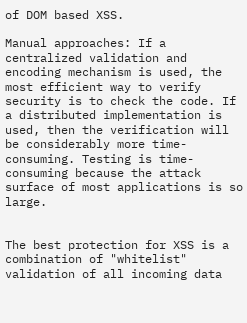of DOM based XSS.

Manual approaches: If a centralized validation and encoding mechanism is used, the most efficient way to verify security is to check the code. If a distributed implementation is used, then the verification will be considerably more time-consuming. Testing is time-consuming because the attack surface of most applications is so large.


The best protection for XSS is a combination of "whitelist" validation of all incoming data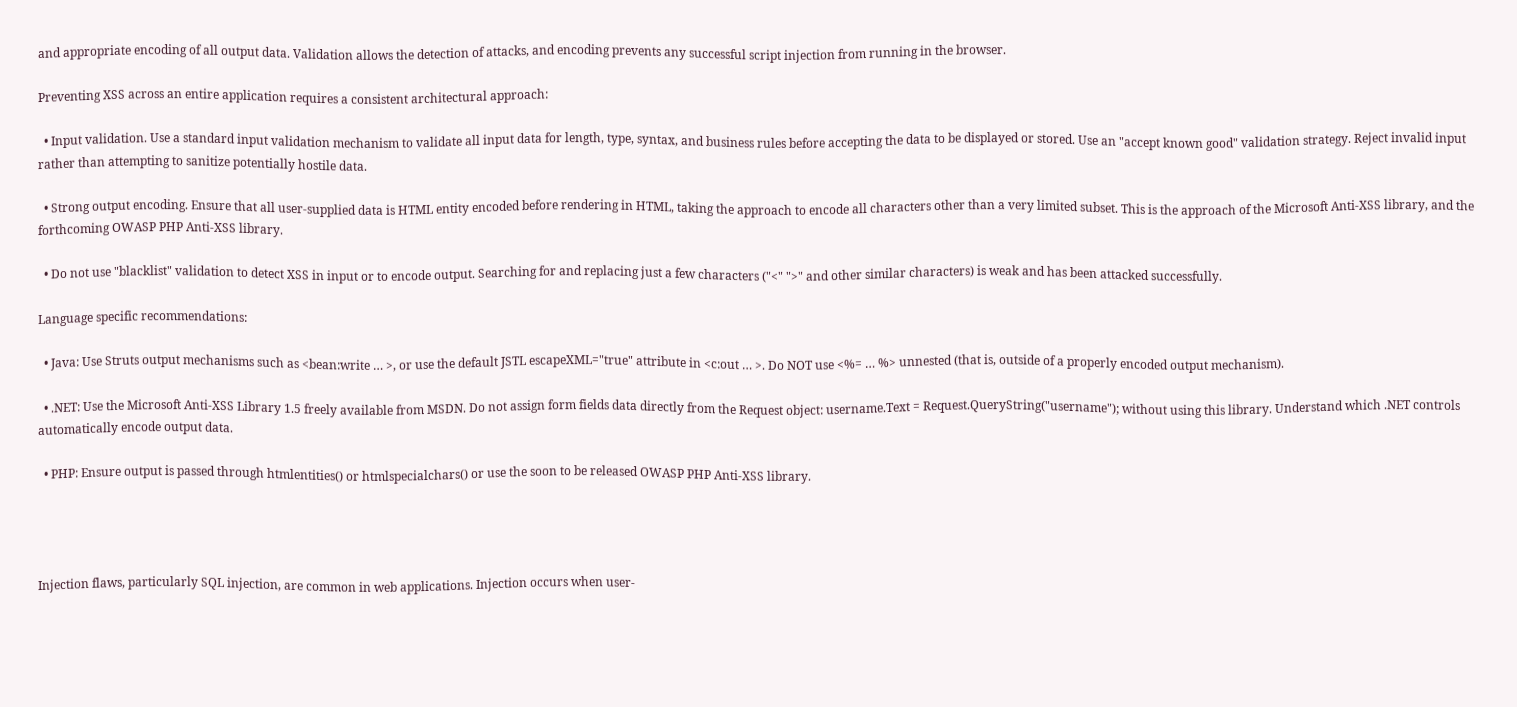and appropriate encoding of all output data. Validation allows the detection of attacks, and encoding prevents any successful script injection from running in the browser.

Preventing XSS across an entire application requires a consistent architectural approach:

  • Input validation. Use a standard input validation mechanism to validate all input data for length, type, syntax, and business rules before accepting the data to be displayed or stored. Use an "accept known good" validation strategy. Reject invalid input rather than attempting to sanitize potentially hostile data.

  • Strong output encoding. Ensure that all user-supplied data is HTML entity encoded before rendering in HTML, taking the approach to encode all characters other than a very limited subset. This is the approach of the Microsoft Anti-XSS library, and the forthcoming OWASP PHP Anti-XSS library.

  • Do not use "blacklist" validation to detect XSS in input or to encode output. Searching for and replacing just a few characters ("<" ">" and other similar characters) is weak and has been attacked successfully.

Language specific recommendations:

  • Java: Use Struts output mechanisms such as <bean:write … >, or use the default JSTL escapeXML="true" attribute in <c:out … >. Do NOT use <%= … %> unnested (that is, outside of a properly encoded output mechanism).

  • .NET: Use the Microsoft Anti-XSS Library 1.5 freely available from MSDN. Do not assign form fields data directly from the Request object: username.Text = Request.QueryString("username"); without using this library. Understand which .NET controls automatically encode output data.

  • PHP: Ensure output is passed through htmlentities() or htmlspecialchars() or use the soon to be released OWASP PHP Anti-XSS library.




Injection flaws, particularly SQL injection, are common in web applications. Injection occurs when user-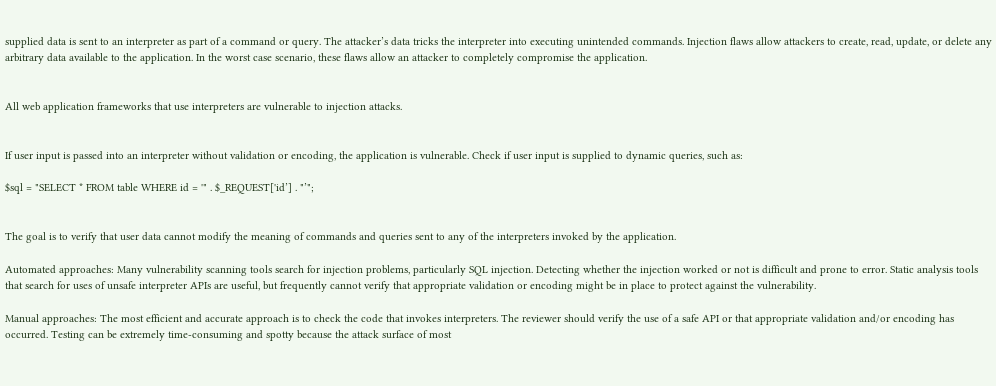supplied data is sent to an interpreter as part of a command or query. The attacker’s data tricks the interpreter into executing unintended commands. Injection flaws allow attackers to create, read, update, or delete any arbitrary data available to the application. In the worst case scenario, these flaws allow an attacker to completely compromise the application.


All web application frameworks that use interpreters are vulnerable to injection attacks.


If user input is passed into an interpreter without validation or encoding, the application is vulnerable. Check if user input is supplied to dynamic queries, such as:

$sql = "SELECT * FROM table WHERE id = '" . $_REQUEST['id’] . "’";


The goal is to verify that user data cannot modify the meaning of commands and queries sent to any of the interpreters invoked by the application.

Automated approaches: Many vulnerability scanning tools search for injection problems, particularly SQL injection. Detecting whether the injection worked or not is difficult and prone to error. Static analysis tools that search for uses of unsafe interpreter APIs are useful, but frequently cannot verify that appropriate validation or encoding might be in place to protect against the vulnerability.

Manual approaches: The most efficient and accurate approach is to check the code that invokes interpreters. The reviewer should verify the use of a safe API or that appropriate validation and/or encoding has occurred. Testing can be extremely time-consuming and spotty because the attack surface of most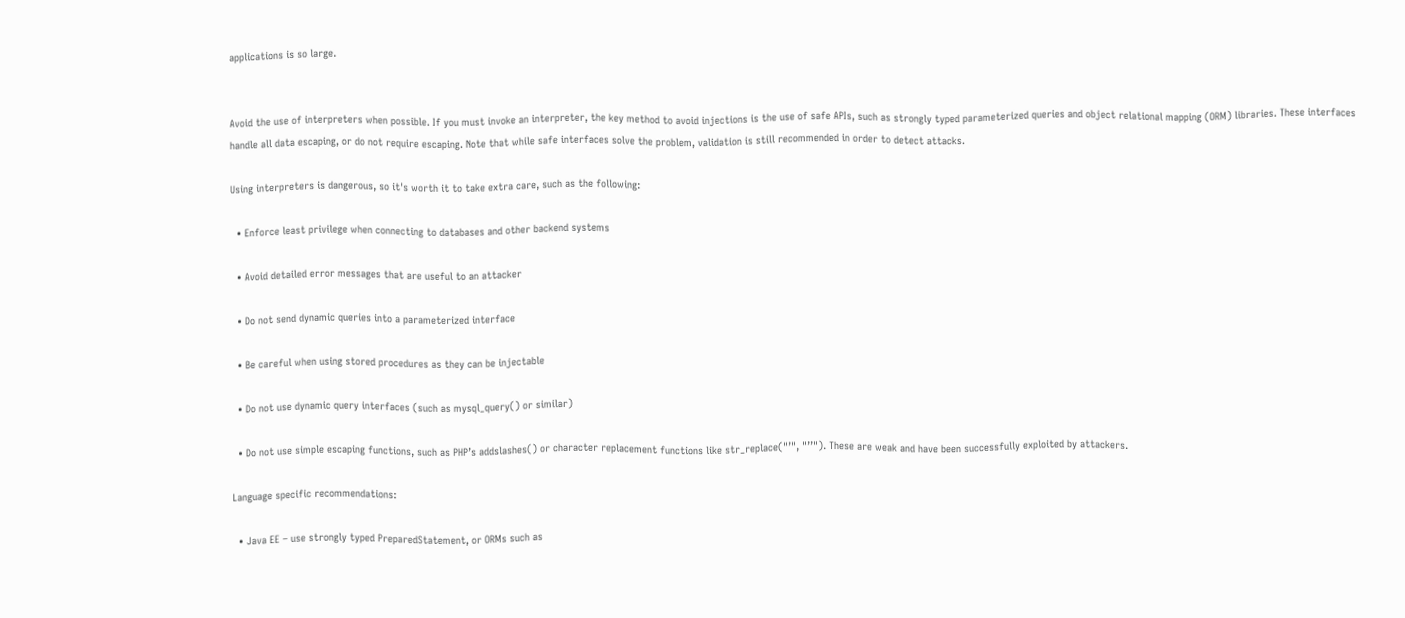applications is so large.


Avoid the use of interpreters when possible. If you must invoke an interpreter, the key method to avoid injections is the use of safe APIs, such as strongly typed parameterized queries and object relational mapping (ORM) libraries. These interfaces handle all data escaping, or do not require escaping. Note that while safe interfaces solve the problem, validation is still recommended in order to detect attacks.

Using interpreters is dangerous, so it's worth it to take extra care, such as the following:

  • Enforce least privilege when connecting to databases and other backend systems

  • Avoid detailed error messages that are useful to an attacker

  • Do not send dynamic queries into a parameterized interface

  • Be careful when using stored procedures as they can be injectable

  • Do not use dynamic query interfaces (such as mysql_query() or similar)

  • Do not use simple escaping functions, such as PHP’s addslashes() or character replacement functions like str_replace("’", "’’"). These are weak and have been successfully exploited by attackers.

Language specific recommendations:

  • Java EE – use strongly typed PreparedStatement, or ORMs such as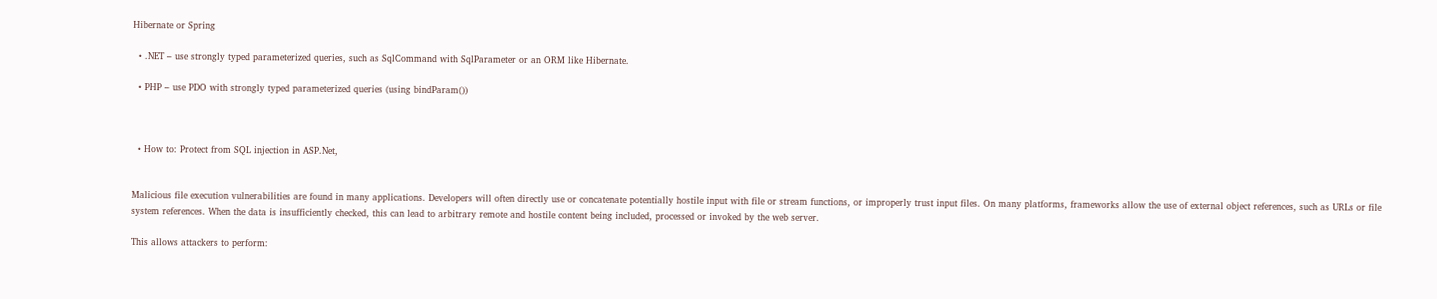Hibernate or Spring

  • .NET – use strongly typed parameterized queries, such as SqlCommand with SqlParameter or an ORM like Hibernate.

  • PHP – use PDO with strongly typed parameterized queries (using bindParam())



  • How to: Protect from SQL injection in ASP.Net,


Malicious file execution vulnerabilities are found in many applications. Developers will often directly use or concatenate potentially hostile input with file or stream functions, or improperly trust input files. On many platforms, frameworks allow the use of external object references, such as URLs or file system references. When the data is insufficiently checked, this can lead to arbitrary remote and hostile content being included, processed or invoked by the web server.

This allows attackers to perform: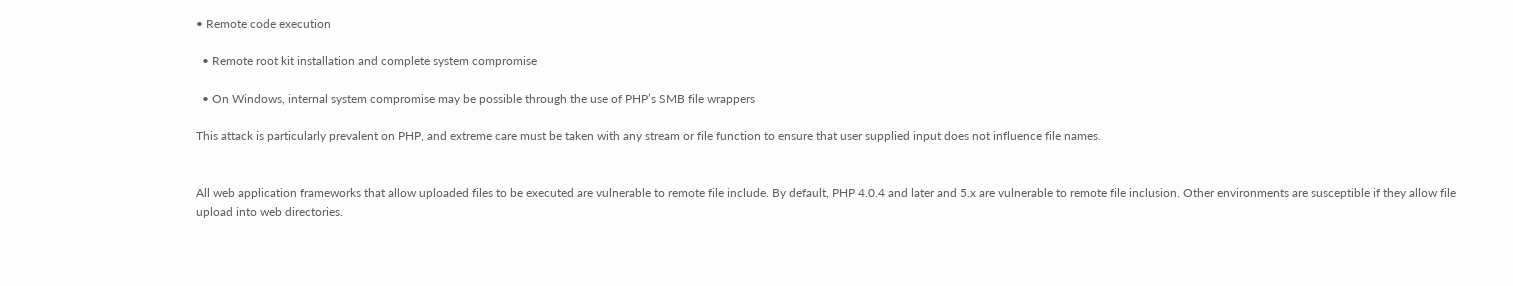• Remote code execution

  • Remote root kit installation and complete system compromise

  • On Windows, internal system compromise may be possible through the use of PHP’s SMB file wrappers

This attack is particularly prevalent on PHP, and extreme care must be taken with any stream or file function to ensure that user supplied input does not influence file names.


All web application frameworks that allow uploaded files to be executed are vulnerable to remote file include. By default, PHP 4.0.4 and later and 5.x are vulnerable to remote file inclusion. Other environments are susceptible if they allow file upload into web directories.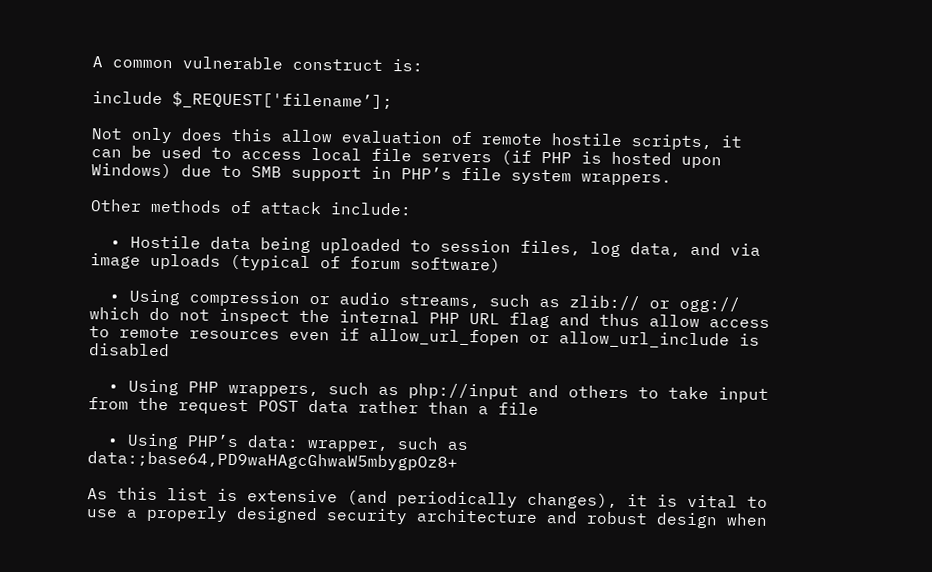A common vulnerable construct is:

include $_REQUEST['filename’];

Not only does this allow evaluation of remote hostile scripts, it can be used to access local file servers (if PHP is hosted upon Windows) due to SMB support in PHP’s file system wrappers.

Other methods of attack include:

  • Hostile data being uploaded to session files, log data, and via image uploads (typical of forum software)

  • Using compression or audio streams, such as zlib:// or ogg:// which do not inspect the internal PHP URL flag and thus allow access to remote resources even if allow_url_fopen or allow_url_include is disabled

  • Using PHP wrappers, such as php://input and others to take input from the request POST data rather than a file

  • Using PHP’s data: wrapper, such as data:;base64,PD9waHAgcGhwaW5mbygpOz8+

As this list is extensive (and periodically changes), it is vital to use a properly designed security architecture and robust design when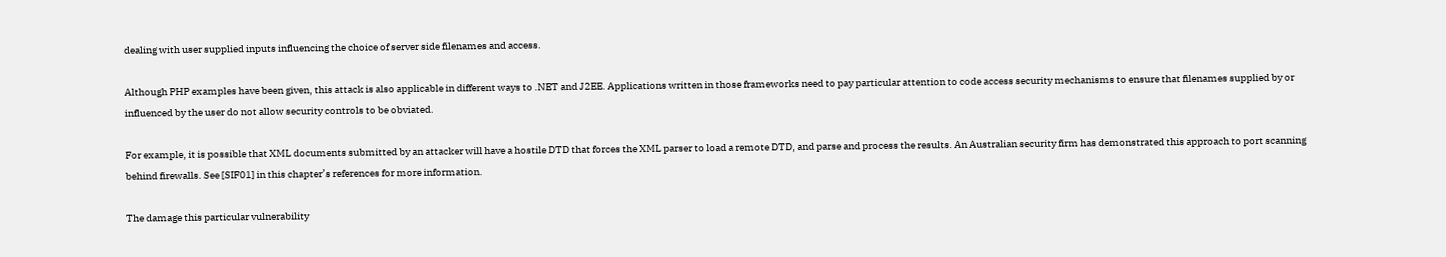dealing with user supplied inputs influencing the choice of server side filenames and access.

Although PHP examples have been given, this attack is also applicable in different ways to .NET and J2EE. Applications written in those frameworks need to pay particular attention to code access security mechanisms to ensure that filenames supplied by or influenced by the user do not allow security controls to be obviated.

For example, it is possible that XML documents submitted by an attacker will have a hostile DTD that forces the XML parser to load a remote DTD, and parse and process the results. An Australian security firm has demonstrated this approach to port scanning behind firewalls. See [SIF01] in this chapter’s references for more information.

The damage this particular vulnerability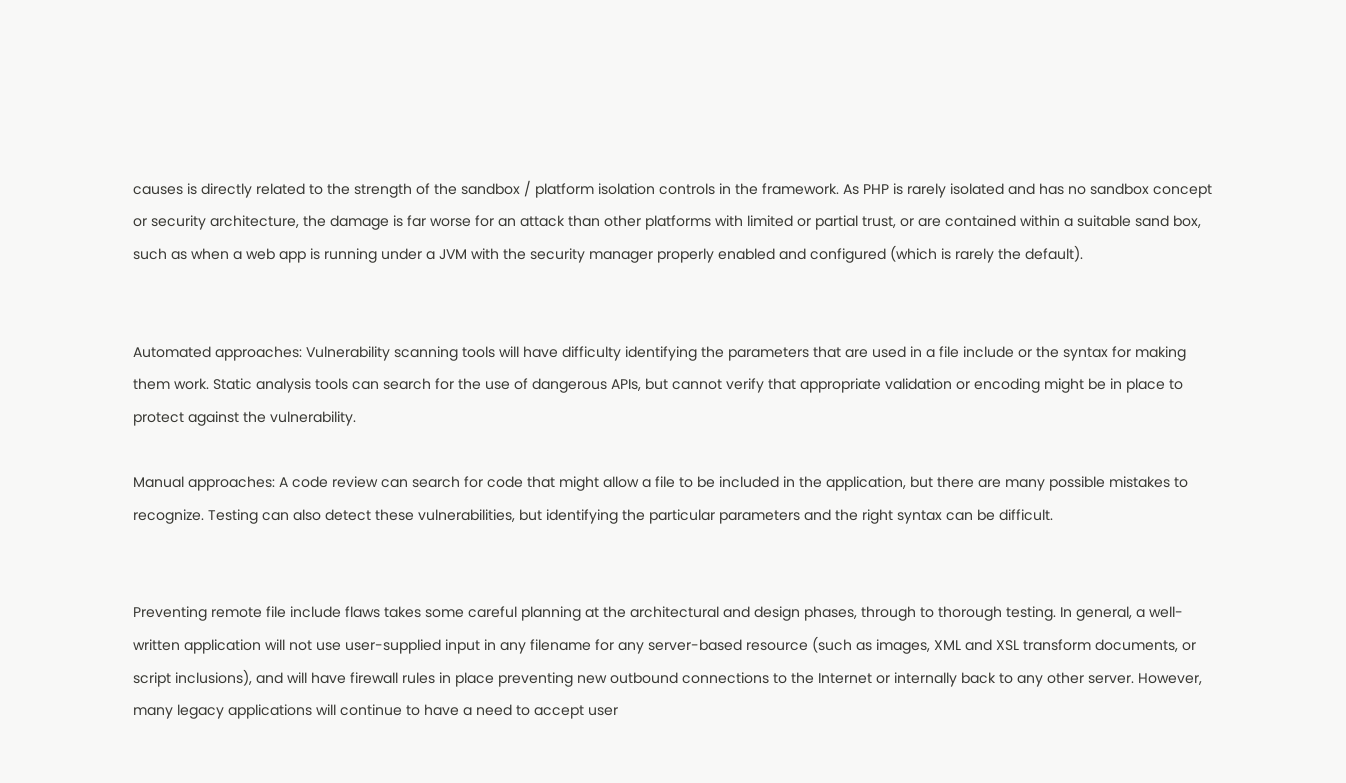causes is directly related to the strength of the sandbox / platform isolation controls in the framework. As PHP is rarely isolated and has no sandbox concept or security architecture, the damage is far worse for an attack than other platforms with limited or partial trust, or are contained within a suitable sand box, such as when a web app is running under a JVM with the security manager properly enabled and configured (which is rarely the default).


Automated approaches: Vulnerability scanning tools will have difficulty identifying the parameters that are used in a file include or the syntax for making them work. Static analysis tools can search for the use of dangerous APIs, but cannot verify that appropriate validation or encoding might be in place to protect against the vulnerability.

Manual approaches: A code review can search for code that might allow a file to be included in the application, but there are many possible mistakes to recognize. Testing can also detect these vulnerabilities, but identifying the particular parameters and the right syntax can be difficult.


Preventing remote file include flaws takes some careful planning at the architectural and design phases, through to thorough testing. In general, a well-written application will not use user-supplied input in any filename for any server-based resource (such as images, XML and XSL transform documents, or script inclusions), and will have firewall rules in place preventing new outbound connections to the Internet or internally back to any other server. However, many legacy applications will continue to have a need to accept user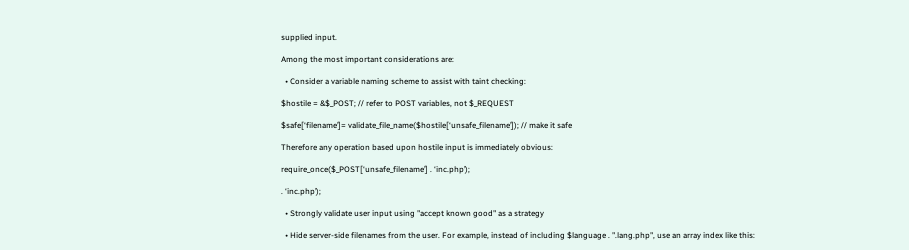supplied input.

Among the most important considerations are:

  • Consider a variable naming scheme to assist with taint checking:

$hostile = &$_POST; // refer to POST variables, not $_REQUEST

$safe[‘filename’]= validate_file_name($hostile[‘unsafe_filename’]); // make it safe

Therefore any operation based upon hostile input is immediately obvious:

require_once($_POST[‘unsafe_filename’] . ‘inc.php’);

. ‘inc.php’);

  • Strongly validate user input using "accept known good" as a strategy

  • Hide server-side filenames from the user. For example, instead of including $language . ".lang.php", use an array index like this: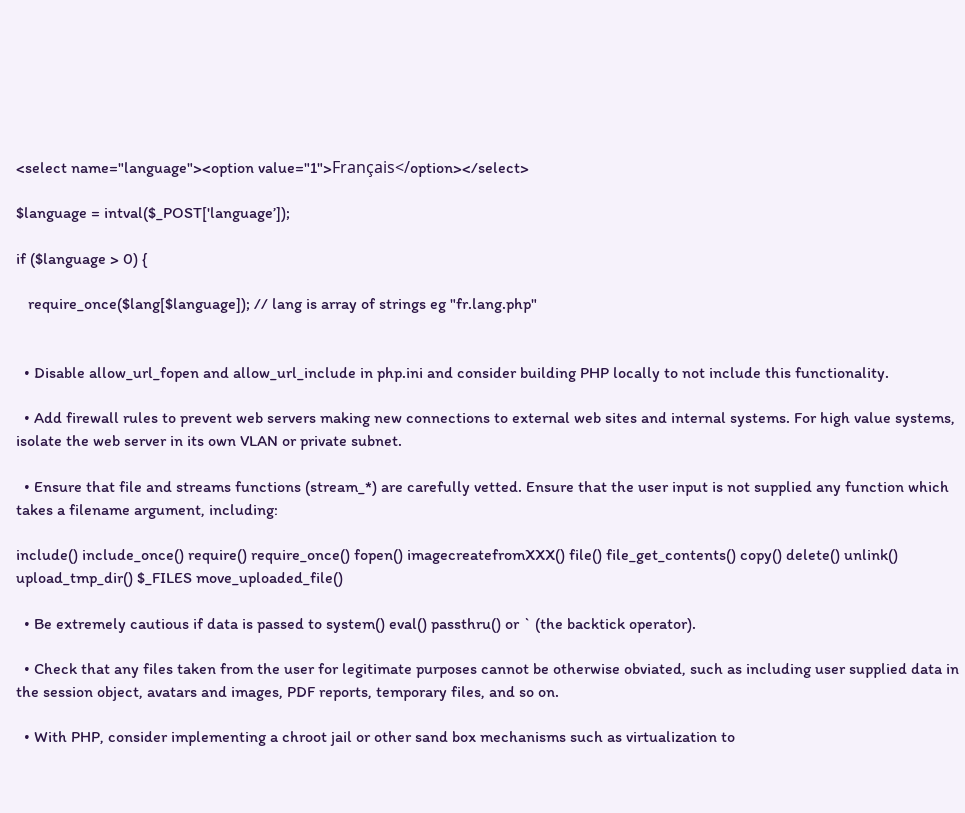<select name="language"><option value="1">Français</option></select>

$language = intval($_POST['language’]);

if ($language > 0) {

   require_once($lang[$language]); // lang is array of strings eg "fr.lang.php"


  • Disable allow_url_fopen and allow_url_include in php.ini and consider building PHP locally to not include this functionality.

  • Add firewall rules to prevent web servers making new connections to external web sites and internal systems. For high value systems, isolate the web server in its own VLAN or private subnet.

  • Ensure that file and streams functions (stream_*) are carefully vetted. Ensure that the user input is not supplied any function which takes a filename argument, including:

include() include_once() require() require_once() fopen() imagecreatefromXXX() file() file_get_contents() copy() delete() unlink() upload_tmp_dir() $_FILES move_uploaded_file()

  • Be extremely cautious if data is passed to system() eval() passthru() or ` (the backtick operator).

  • Check that any files taken from the user for legitimate purposes cannot be otherwise obviated, such as including user supplied data in the session object, avatars and images, PDF reports, temporary files, and so on.

  • With PHP, consider implementing a chroot jail or other sand box mechanisms such as virtualization to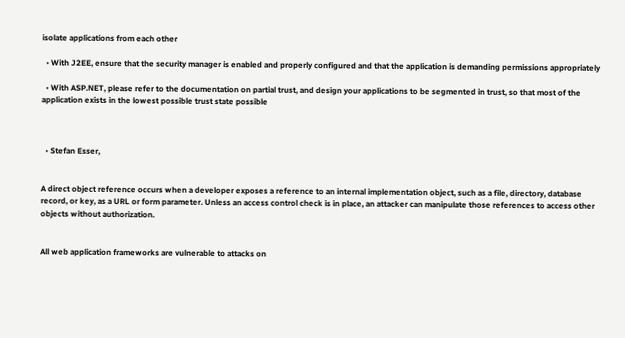isolate applications from each other

  • With J2EE, ensure that the security manager is enabled and properly configured and that the application is demanding permissions appropriately

  • With ASP.NET, please refer to the documentation on partial trust, and design your applications to be segmented in trust, so that most of the application exists in the lowest possible trust state possible



  • Stefan Esser,


A direct object reference occurs when a developer exposes a reference to an internal implementation object, such as a file, directory, database record, or key, as a URL or form parameter. Unless an access control check is in place, an attacker can manipulate those references to access other objects without authorization.


All web application frameworks are vulnerable to attacks on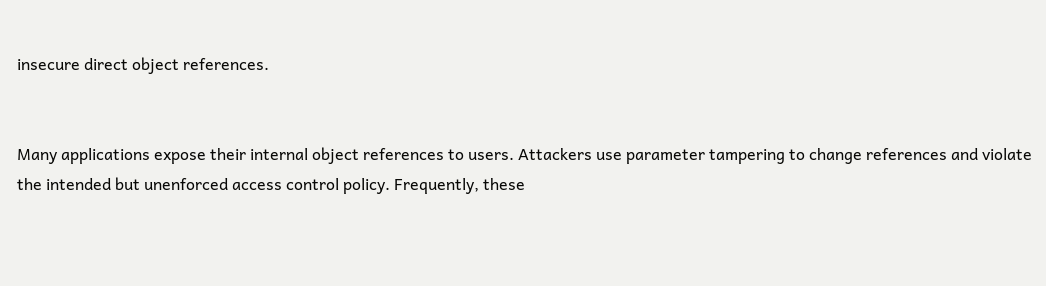insecure direct object references.


Many applications expose their internal object references to users. Attackers use parameter tampering to change references and violate the intended but unenforced access control policy. Frequently, these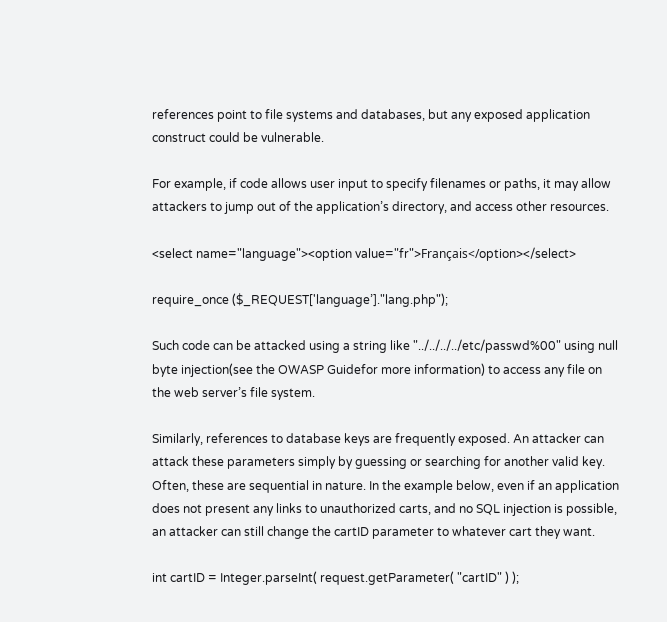references point to file systems and databases, but any exposed application construct could be vulnerable.

For example, if code allows user input to specify filenames or paths, it may allow attackers to jump out of the application’s directory, and access other resources.

<select name="language"><option value="fr">Français</option></select>

require_once ($_REQUEST['language’]."lang.php");

Such code can be attacked using a string like "../../../../etc/passwd%00" using null byte injection(see the OWASP Guidefor more information) to access any file on the web server’s file system.

Similarly, references to database keys are frequently exposed. An attacker can attack these parameters simply by guessing or searching for another valid key. Often, these are sequential in nature. In the example below, even if an application does not present any links to unauthorized carts, and no SQL injection is possible, an attacker can still change the cartID parameter to whatever cart they want.

int cartID = Integer.parseInt( request.getParameter( "cartID" ) );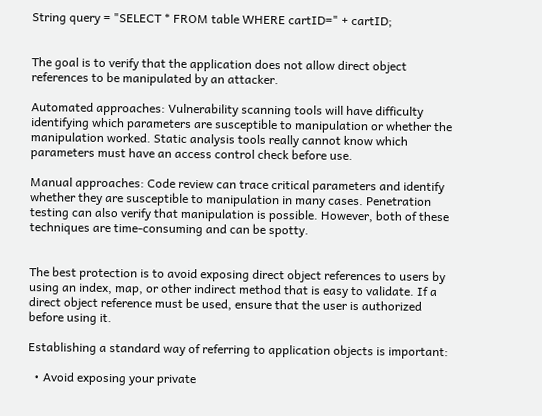String query = "SELECT * FROM table WHERE cartID=" + cartID;


The goal is to verify that the application does not allow direct object references to be manipulated by an attacker.

Automated approaches: Vulnerability scanning tools will have difficulty identifying which parameters are susceptible to manipulation or whether the manipulation worked. Static analysis tools really cannot know which parameters must have an access control check before use.

Manual approaches: Code review can trace critical parameters and identify whether they are susceptible to manipulation in many cases. Penetration testing can also verify that manipulation is possible. However, both of these techniques are time-consuming and can be spotty.


The best protection is to avoid exposing direct object references to users by using an index, map, or other indirect method that is easy to validate. If a direct object reference must be used, ensure that the user is authorized before using it.

Establishing a standard way of referring to application objects is important:

  • Avoid exposing your private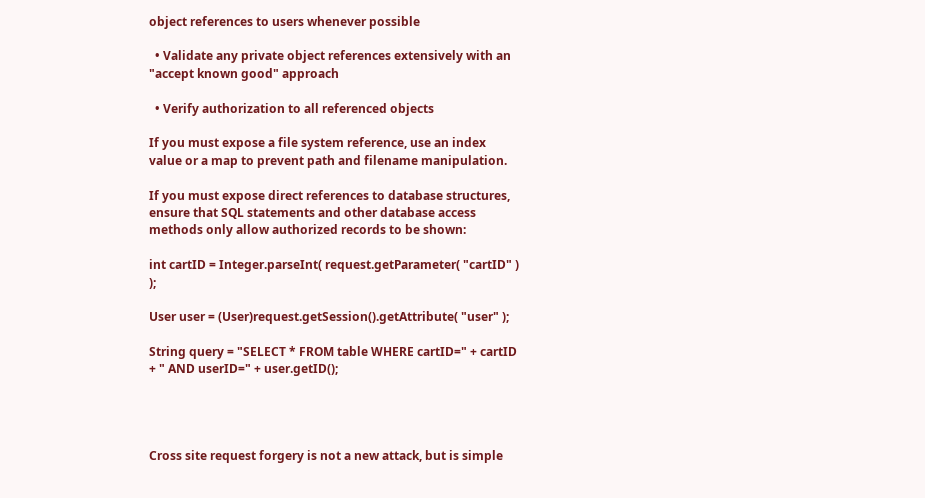object references to users whenever possible

  • Validate any private object references extensively with an "accept known good" approach

  • Verify authorization to all referenced objects

If you must expose a file system reference, use an index value or a map to prevent path and filename manipulation.

If you must expose direct references to database structures, ensure that SQL statements and other database access methods only allow authorized records to be shown:

int cartID = Integer.parseInt( request.getParameter( "cartID" ) );

User user = (User)request.getSession().getAttribute( "user" );

String query = "SELECT * FROM table WHERE cartID=" + cartID + " AND userID=" + user.getID();




Cross site request forgery is not a new attack, but is simple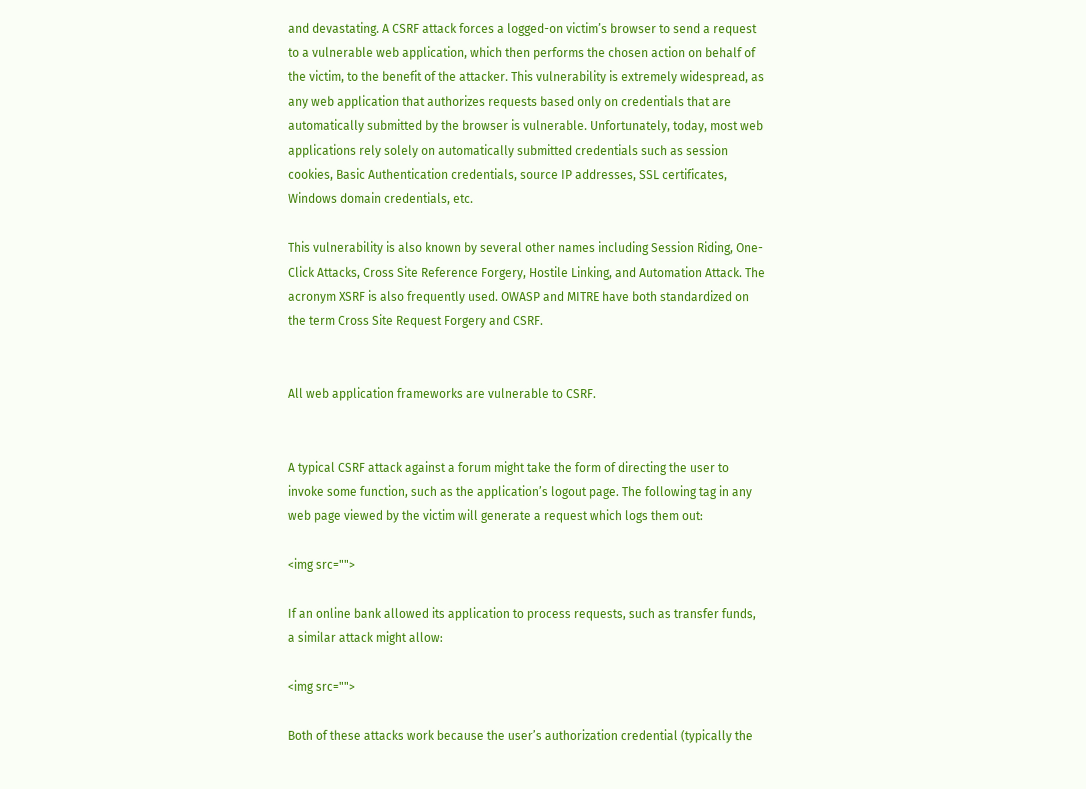and devastating. A CSRF attack forces a logged-on victim’s browser to send a request to a vulnerable web application, which then performs the chosen action on behalf of the victim, to the benefit of the attacker. This vulnerability is extremely widespread, as any web application that authorizes requests based only on credentials that are automatically submitted by the browser is vulnerable. Unfortunately, today, most web applications rely solely on automatically submitted credentials such as session cookies, Basic Authentication credentials, source IP addresses, SSL certificates, Windows domain credentials, etc.

This vulnerability is also known by several other names including Session Riding, One-Click Attacks, Cross Site Reference Forgery, Hostile Linking, and Automation Attack. The acronym XSRF is also frequently used. OWASP and MITRE have both standardized on the term Cross Site Request Forgery and CSRF.


All web application frameworks are vulnerable to CSRF.


A typical CSRF attack against a forum might take the form of directing the user to invoke some function, such as the application’s logout page. The following tag in any web page viewed by the victim will generate a request which logs them out:

<img src="">

If an online bank allowed its application to process requests, such as transfer funds, a similar attack might allow:

<img src="">

Both of these attacks work because the user’s authorization credential (typically the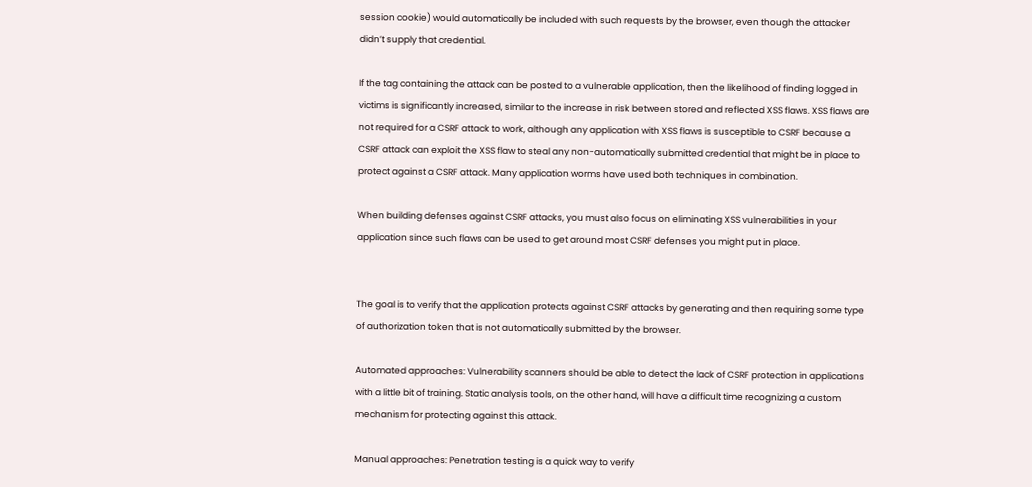session cookie) would automatically be included with such requests by the browser, even though the attacker didn’t supply that credential.

If the tag containing the attack can be posted to a vulnerable application, then the likelihood of finding logged in victims is significantly increased, similar to the increase in risk between stored and reflected XSS flaws. XSS flaws are not required for a CSRF attack to work, although any application with XSS flaws is susceptible to CSRF because a CSRF attack can exploit the XSS flaw to steal any non-automatically submitted credential that might be in place to protect against a CSRF attack. Many application worms have used both techniques in combination.

When building defenses against CSRF attacks, you must also focus on eliminating XSS vulnerabilities in your application since such flaws can be used to get around most CSRF defenses you might put in place.


The goal is to verify that the application protects against CSRF attacks by generating and then requiring some type of authorization token that is not automatically submitted by the browser.

Automated approaches: Vulnerability scanners should be able to detect the lack of CSRF protection in applications with a little bit of training. Static analysis tools, on the other hand, will have a difficult time recognizing a custom mechanism for protecting against this attack.

Manual approaches: Penetration testing is a quick way to verify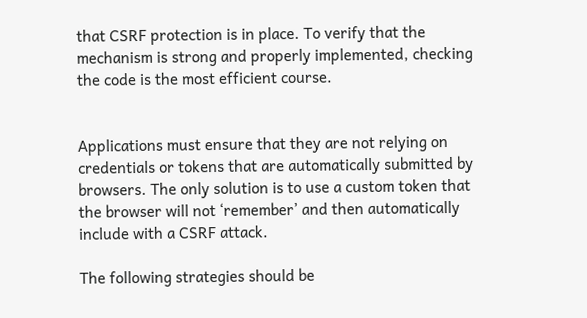that CSRF protection is in place. To verify that the mechanism is strong and properly implemented, checking the code is the most efficient course.


Applications must ensure that they are not relying on credentials or tokens that are automatically submitted by browsers. The only solution is to use a custom token that the browser will not ‘remember’ and then automatically include with a CSRF attack.

The following strategies should be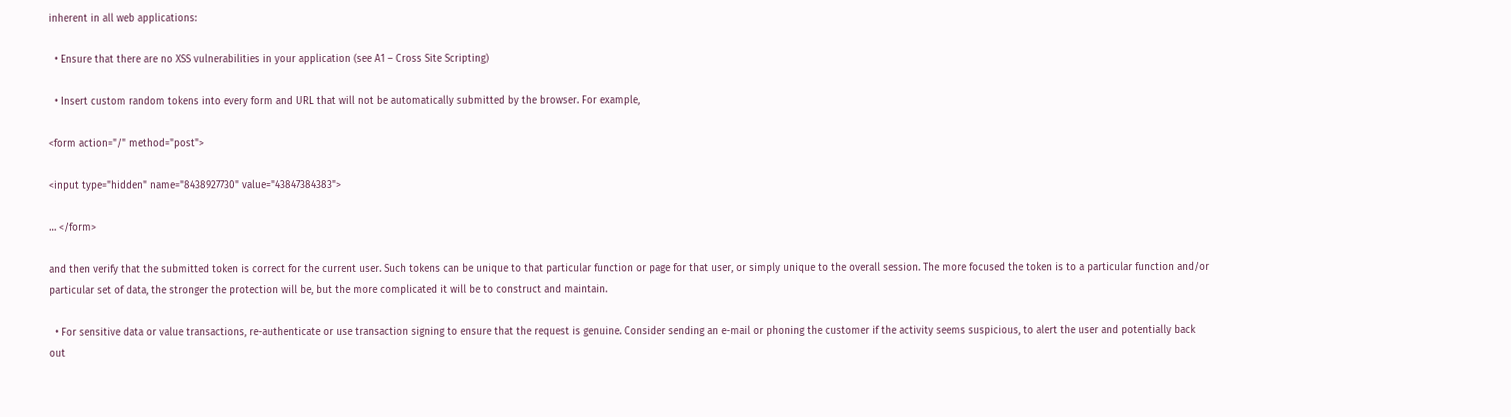inherent in all web applications:

  • Ensure that there are no XSS vulnerabilities in your application (see A1 – Cross Site Scripting)

  • Insert custom random tokens into every form and URL that will not be automatically submitted by the browser. For example,

<form action="/" method="post">

<input type="hidden" name="8438927730" value="43847384383">

… </form>

and then verify that the submitted token is correct for the current user. Such tokens can be unique to that particular function or page for that user, or simply unique to the overall session. The more focused the token is to a particular function and/or particular set of data, the stronger the protection will be, but the more complicated it will be to construct and maintain.

  • For sensitive data or value transactions, re-authenticate or use transaction signing to ensure that the request is genuine. Consider sending an e-mail or phoning the customer if the activity seems suspicious, to alert the user and potentially back out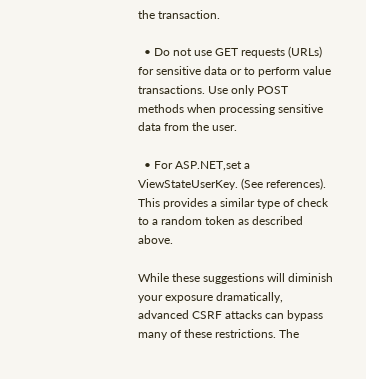the transaction.

  • Do not use GET requests (URLs) for sensitive data or to perform value transactions. Use only POST methods when processing sensitive data from the user.

  • For ASP.NET,set a ViewStateUserKey. (See references). This provides a similar type of check to a random token as described above.

While these suggestions will diminish your exposure dramatically, advanced CSRF attacks can bypass many of these restrictions. The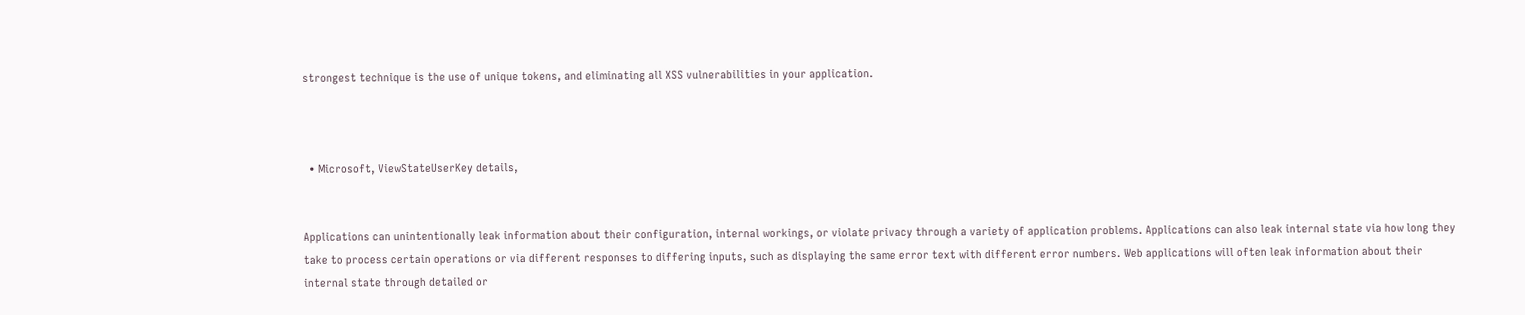strongest technique is the use of unique tokens, and eliminating all XSS vulnerabilities in your application.



  • Microsoft, ViewStateUserKey details,


Applications can unintentionally leak information about their configuration, internal workings, or violate privacy through a variety of application problems. Applications can also leak internal state via how long they take to process certain operations or via different responses to differing inputs, such as displaying the same error text with different error numbers. Web applications will often leak information about their internal state through detailed or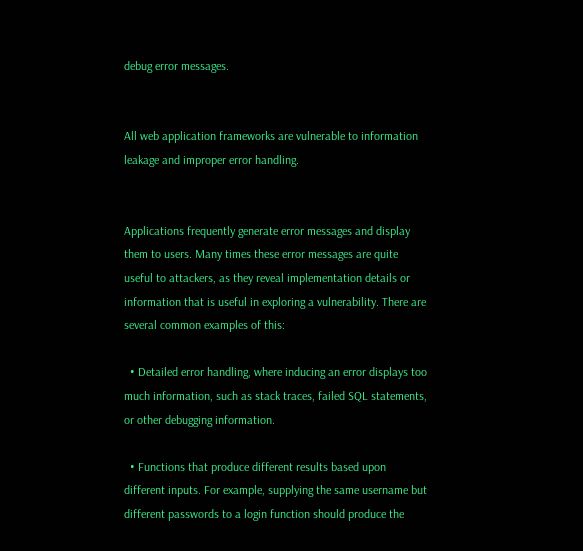debug error messages.


All web application frameworks are vulnerable to information leakage and improper error handling.


Applications frequently generate error messages and display them to users. Many times these error messages are quite useful to attackers, as they reveal implementation details or information that is useful in exploring a vulnerability. There are several common examples of this:

  • Detailed error handling, where inducing an error displays too much information, such as stack traces, failed SQL statements, or other debugging information.

  • Functions that produce different results based upon different inputs. For example, supplying the same username but different passwords to a login function should produce the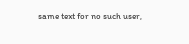same text for no such user,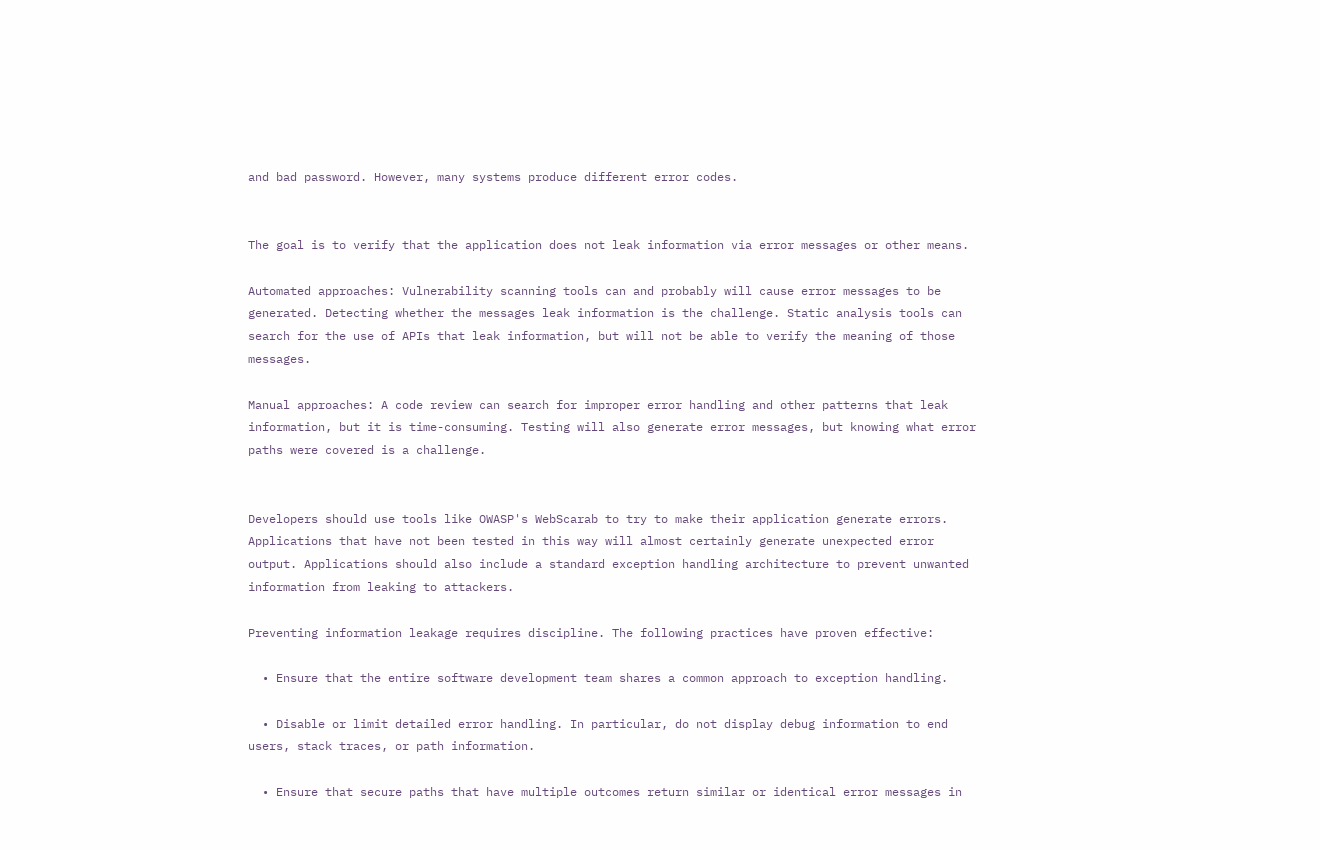and bad password. However, many systems produce different error codes.


The goal is to verify that the application does not leak information via error messages or other means.

Automated approaches: Vulnerability scanning tools can and probably will cause error messages to be generated. Detecting whether the messages leak information is the challenge. Static analysis tools can search for the use of APIs that leak information, but will not be able to verify the meaning of those messages.

Manual approaches: A code review can search for improper error handling and other patterns that leak information, but it is time-consuming. Testing will also generate error messages, but knowing what error paths were covered is a challenge.


Developers should use tools like OWASP's WebScarab to try to make their application generate errors. Applications that have not been tested in this way will almost certainly generate unexpected error output. Applications should also include a standard exception handling architecture to prevent unwanted information from leaking to attackers.

Preventing information leakage requires discipline. The following practices have proven effective:

  • Ensure that the entire software development team shares a common approach to exception handling.

  • Disable or limit detailed error handling. In particular, do not display debug information to end users, stack traces, or path information.

  • Ensure that secure paths that have multiple outcomes return similar or identical error messages in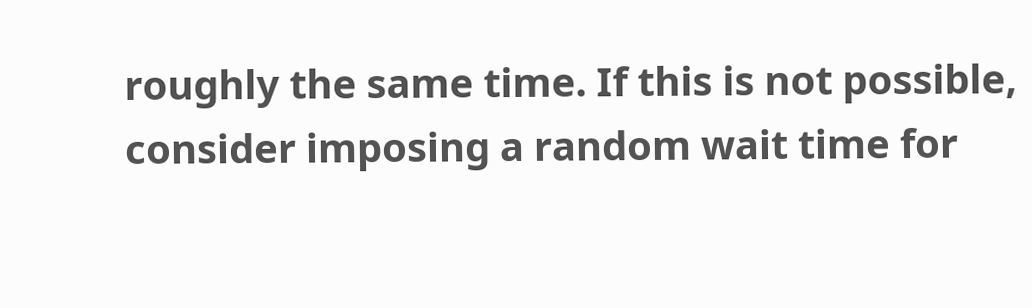roughly the same time. If this is not possible, consider imposing a random wait time for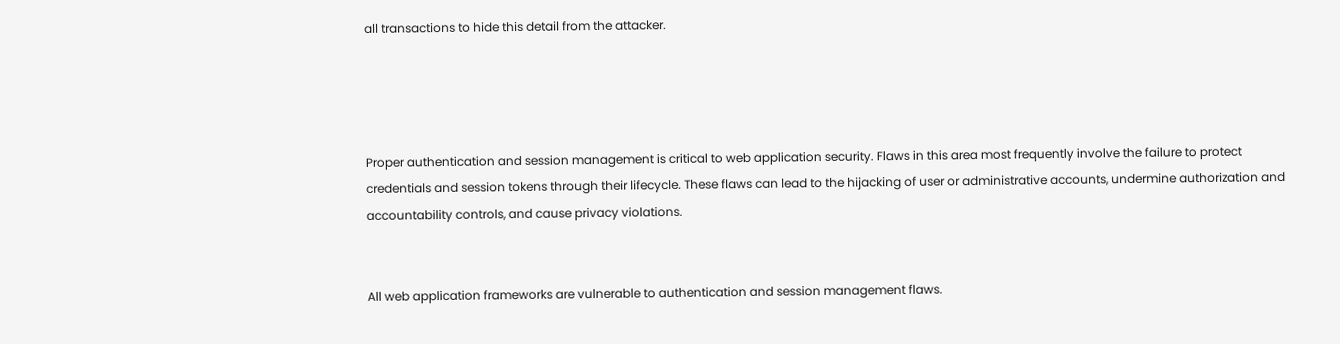all transactions to hide this detail from the attacker.




Proper authentication and session management is critical to web application security. Flaws in this area most frequently involve the failure to protect credentials and session tokens through their lifecycle. These flaws can lead to the hijacking of user or administrative accounts, undermine authorization and accountability controls, and cause privacy violations.


All web application frameworks are vulnerable to authentication and session management flaws.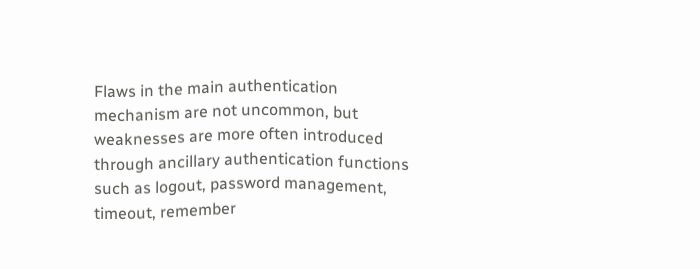Flaws in the main authentication mechanism are not uncommon, but weaknesses are more often introduced through ancillary authentication functions such as logout, password management, timeout, remember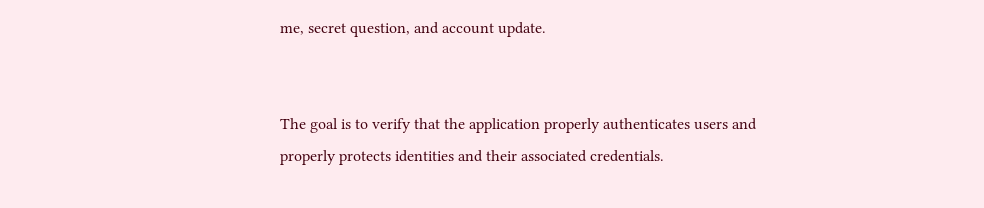me, secret question, and account update.


The goal is to verify that the application properly authenticates users and properly protects identities and their associated credentials.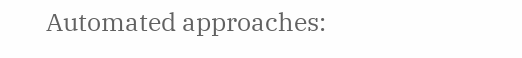Automated approaches: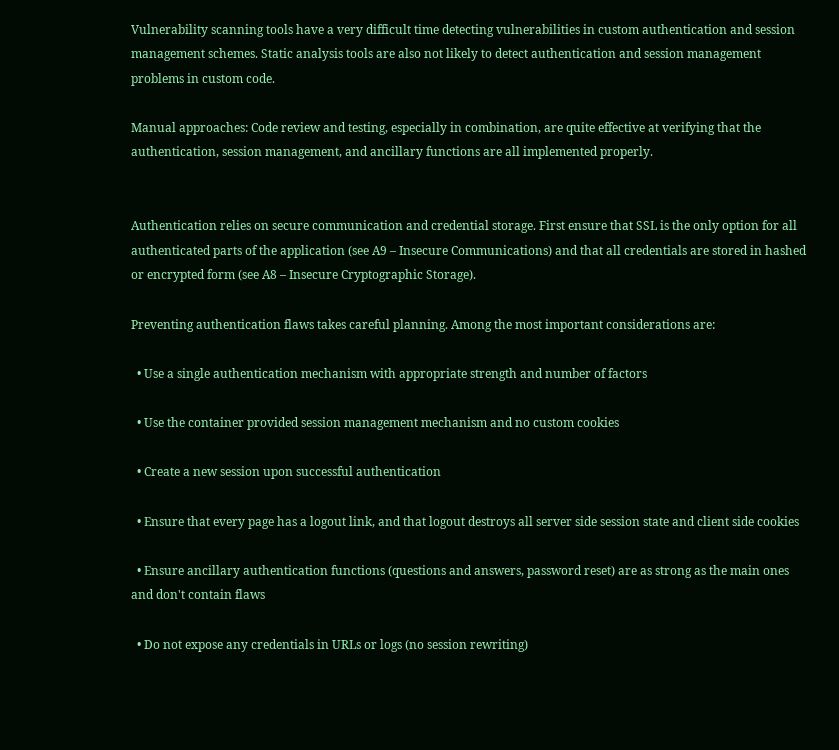Vulnerability scanning tools have a very difficult time detecting vulnerabilities in custom authentication and session management schemes. Static analysis tools are also not likely to detect authentication and session management problems in custom code.

Manual approaches: Code review and testing, especially in combination, are quite effective at verifying that the authentication, session management, and ancillary functions are all implemented properly.


Authentication relies on secure communication and credential storage. First ensure that SSL is the only option for all authenticated parts of the application (see A9 – Insecure Communications) and that all credentials are stored in hashed or encrypted form (see A8 – Insecure Cryptographic Storage).

Preventing authentication flaws takes careful planning. Among the most important considerations are:

  • Use a single authentication mechanism with appropriate strength and number of factors

  • Use the container provided session management mechanism and no custom cookies

  • Create a new session upon successful authentication

  • Ensure that every page has a logout link, and that logout destroys all server side session state and client side cookies

  • Ensure ancillary authentication functions (questions and answers, password reset) are as strong as the main ones and don't contain flaws

  • Do not expose any credentials in URLs or logs (no session rewriting)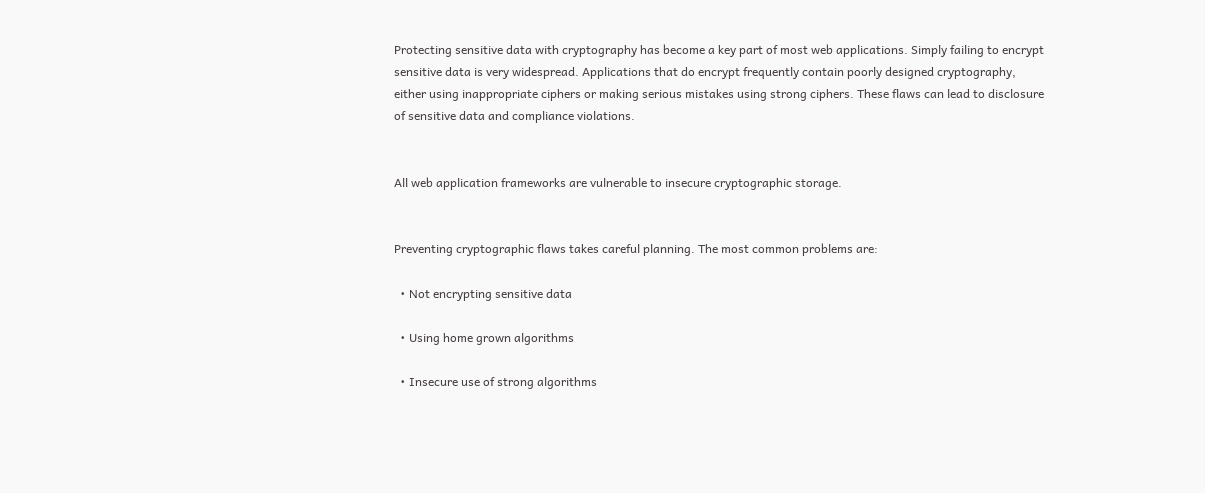Protecting sensitive data with cryptography has become a key part of most web applications. Simply failing to encrypt sensitive data is very widespread. Applications that do encrypt frequently contain poorly designed cryptography, either using inappropriate ciphers or making serious mistakes using strong ciphers. These flaws can lead to disclosure of sensitive data and compliance violations.


All web application frameworks are vulnerable to insecure cryptographic storage.


Preventing cryptographic flaws takes careful planning. The most common problems are:

  • Not encrypting sensitive data

  • Using home grown algorithms

  • Insecure use of strong algorithms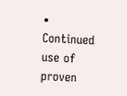• Continued use of proven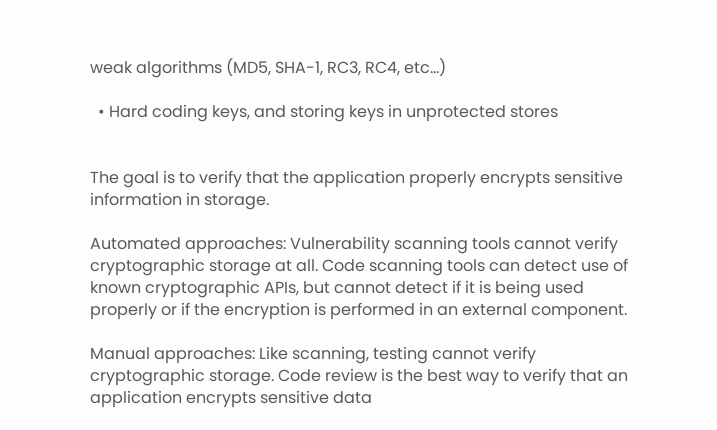weak algorithms (MD5, SHA-1, RC3, RC4, etc…)

  • Hard coding keys, and storing keys in unprotected stores


The goal is to verify that the application properly encrypts sensitive information in storage.

Automated approaches: Vulnerability scanning tools cannot verify cryptographic storage at all. Code scanning tools can detect use of known cryptographic APIs, but cannot detect if it is being used properly or if the encryption is performed in an external component.

Manual approaches: Like scanning, testing cannot verify cryptographic storage. Code review is the best way to verify that an application encrypts sensitive data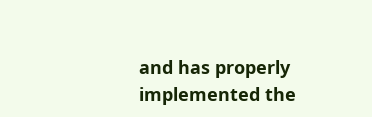and has properly implemented the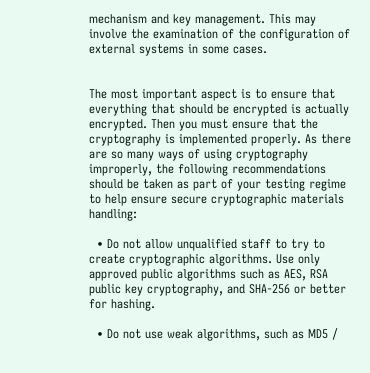mechanism and key management. This may involve the examination of the configuration of external systems in some cases.


The most important aspect is to ensure that everything that should be encrypted is actually encrypted. Then you must ensure that the cryptography is implemented properly. As there are so many ways of using cryptography improperly, the following recommendations should be taken as part of your testing regime to help ensure secure cryptographic materials handling:

  • Do not allow unqualified staff to try to create cryptographic algorithms. Use only approved public algorithms such as AES, RSA public key cryptography, and SHA-256 or better for hashing.

  • Do not use weak algorithms, such as MD5 /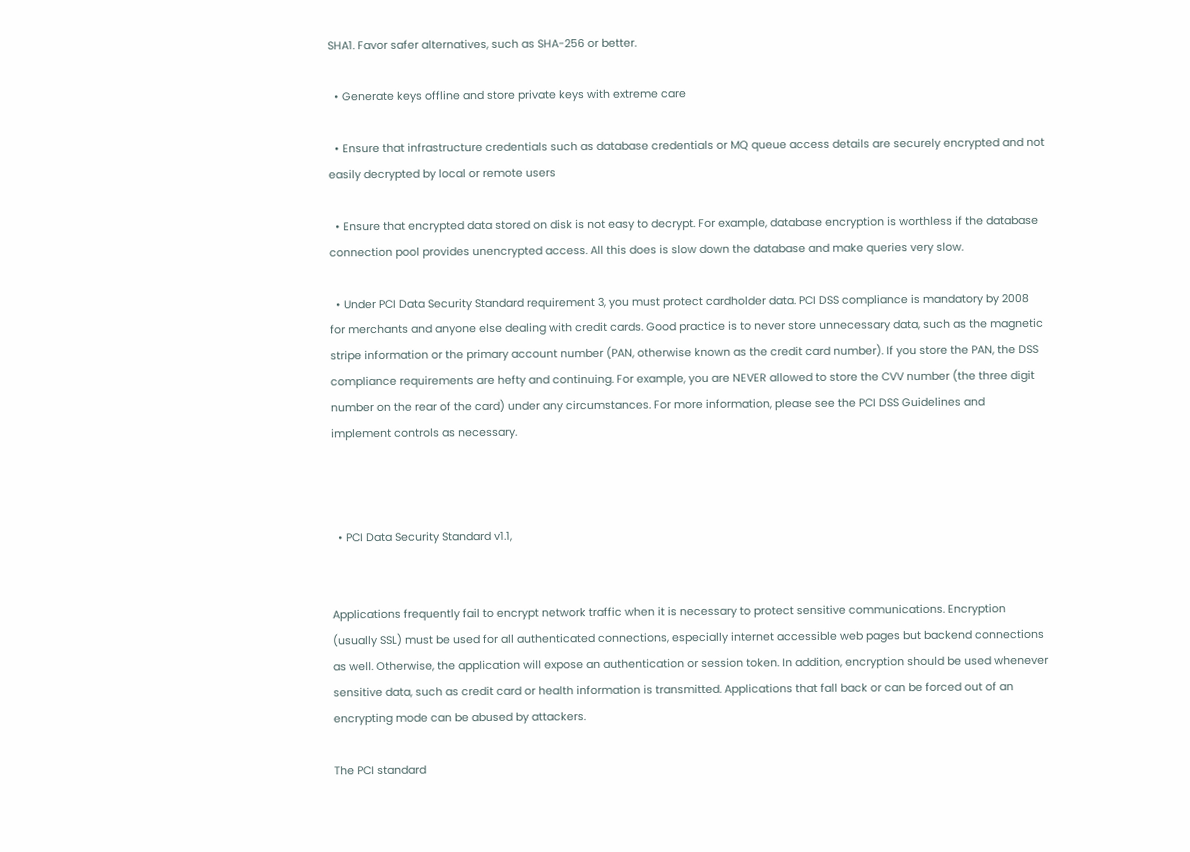SHA1. Favor safer alternatives, such as SHA-256 or better.

  • Generate keys offline and store private keys with extreme care

  • Ensure that infrastructure credentials such as database credentials or MQ queue access details are securely encrypted and not easily decrypted by local or remote users

  • Ensure that encrypted data stored on disk is not easy to decrypt. For example, database encryption is worthless if the database connection pool provides unencrypted access. All this does is slow down the database and make queries very slow.

  • Under PCI Data Security Standard requirement 3, you must protect cardholder data. PCI DSS compliance is mandatory by 2008 for merchants and anyone else dealing with credit cards. Good practice is to never store unnecessary data, such as the magnetic stripe information or the primary account number (PAN, otherwise known as the credit card number). If you store the PAN, the DSS compliance requirements are hefty and continuing. For example, you are NEVER allowed to store the CVV number (the three digit number on the rear of the card) under any circumstances. For more information, please see the PCI DSS Guidelines and implement controls as necessary.



  • PCI Data Security Standard v1.1,


Applications frequently fail to encrypt network traffic when it is necessary to protect sensitive communications. Encryption (usually SSL) must be used for all authenticated connections, especially internet accessible web pages but backend connections as well. Otherwise, the application will expose an authentication or session token. In addition, encryption should be used whenever sensitive data, such as credit card or health information is transmitted. Applications that fall back or can be forced out of an encrypting mode can be abused by attackers.

The PCI standard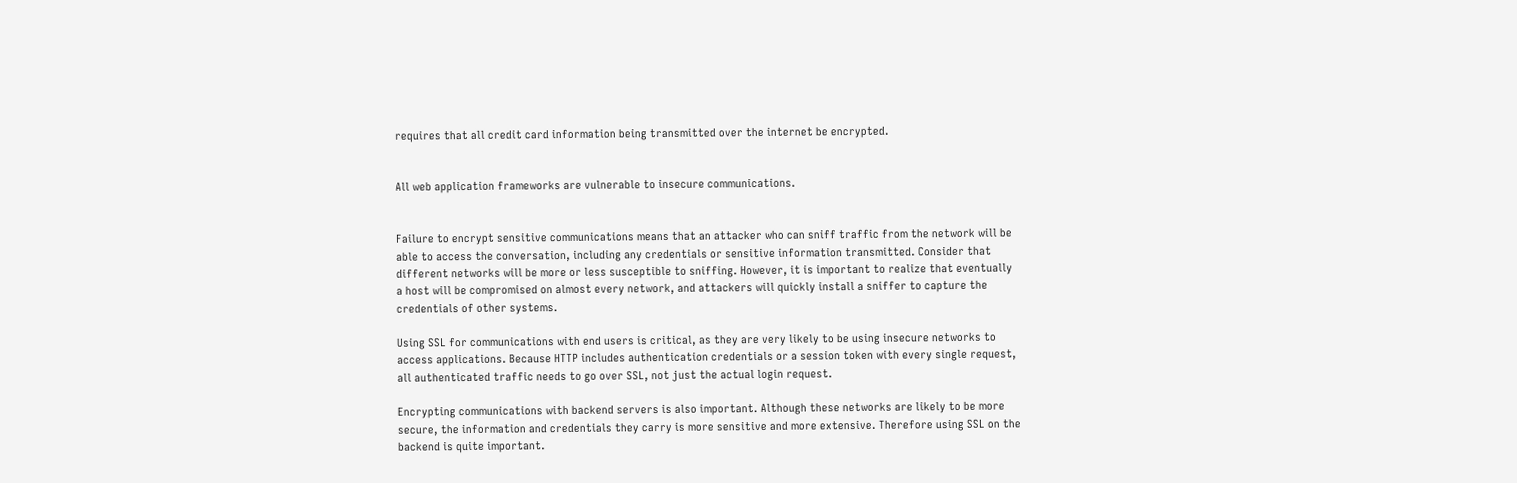requires that all credit card information being transmitted over the internet be encrypted.


All web application frameworks are vulnerable to insecure communications.


Failure to encrypt sensitive communications means that an attacker who can sniff traffic from the network will be able to access the conversation, including any credentials or sensitive information transmitted. Consider that different networks will be more or less susceptible to sniffing. However, it is important to realize that eventually a host will be compromised on almost every network, and attackers will quickly install a sniffer to capture the credentials of other systems.

Using SSL for communications with end users is critical, as they are very likely to be using insecure networks to access applications. Because HTTP includes authentication credentials or a session token with every single request, all authenticated traffic needs to go over SSL, not just the actual login request.

Encrypting communications with backend servers is also important. Although these networks are likely to be more secure, the information and credentials they carry is more sensitive and more extensive. Therefore using SSL on the backend is quite important.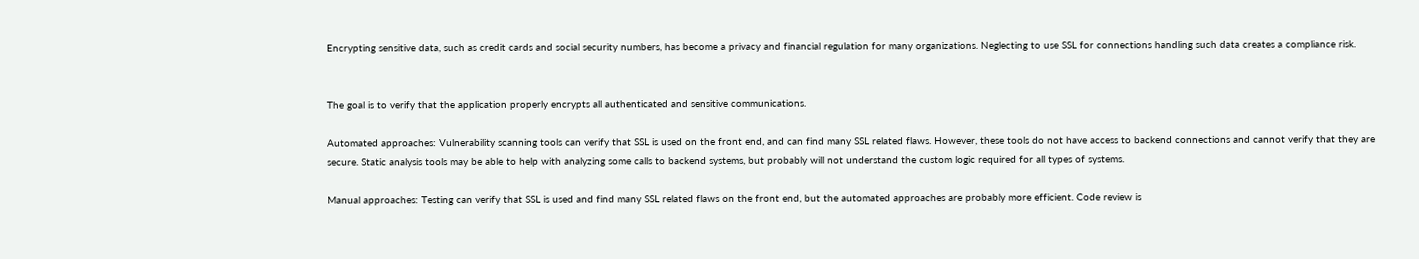Encrypting sensitive data, such as credit cards and social security numbers, has become a privacy and financial regulation for many organizations. Neglecting to use SSL for connections handling such data creates a compliance risk.


The goal is to verify that the application properly encrypts all authenticated and sensitive communications.

Automated approaches: Vulnerability scanning tools can verify that SSL is used on the front end, and can find many SSL related flaws. However, these tools do not have access to backend connections and cannot verify that they are secure. Static analysis tools may be able to help with analyzing some calls to backend systems, but probably will not understand the custom logic required for all types of systems.

Manual approaches: Testing can verify that SSL is used and find many SSL related flaws on the front end, but the automated approaches are probably more efficient. Code review is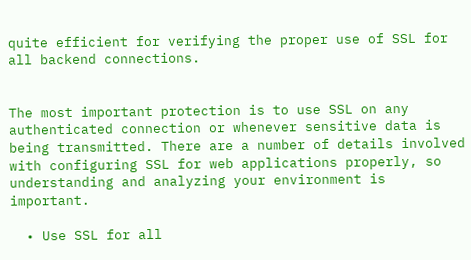quite efficient for verifying the proper use of SSL for all backend connections.


The most important protection is to use SSL on any authenticated connection or whenever sensitive data is being transmitted. There are a number of details involved with configuring SSL for web applications properly, so understanding and analyzing your environment is important.

  • Use SSL for all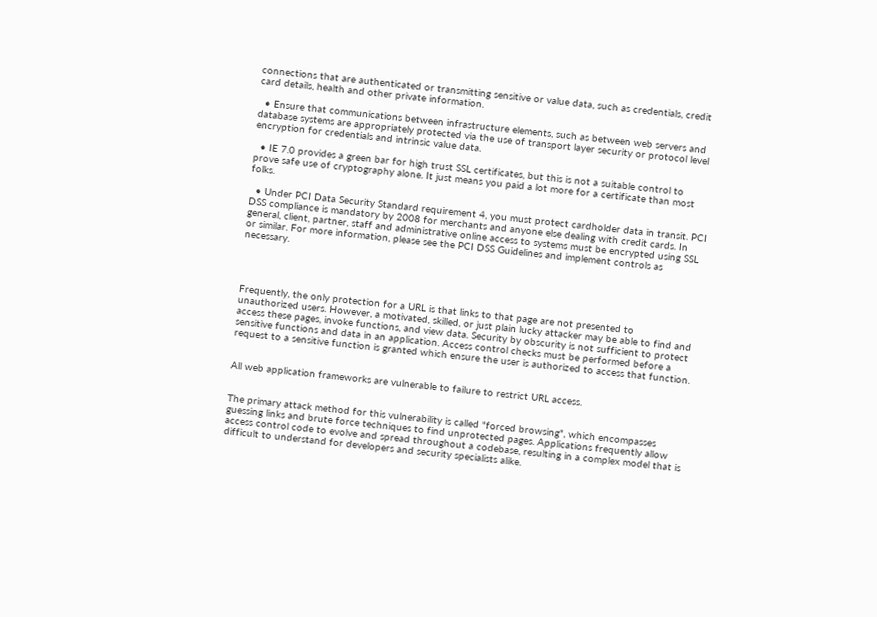connections that are authenticated or transmitting sensitive or value data, such as credentials, credit card details, health and other private information.

  • Ensure that communications between infrastructure elements, such as between web servers and database systems are appropriately protected via the use of transport layer security or protocol level encryption for credentials and intrinsic value data.

  • IE 7.0 provides a green bar for high trust SSL certificates, but this is not a suitable control to prove safe use of cryptography alone. It just means you paid a lot more for a certificate than most folks.

  • Under PCI Data Security Standard requirement 4, you must protect cardholder data in transit. PCI DSS compliance is mandatory by 2008 for merchants and anyone else dealing with credit cards. In general, client, partner, staff and administrative online access to systems must be encrypted using SSL or similar. For more information, please see the PCI DSS Guidelines and implement controls as necessary.




Frequently, the only protection for a URL is that links to that page are not presented to unauthorized users. However, a motivated, skilled, or just plain lucky attacker may be able to find and access these pages, invoke functions, and view data. Security by obscurity is not sufficient to protect sensitive functions and data in an application. Access control checks must be performed before a request to a sensitive function is granted which ensure the user is authorized to access that function.


All web application frameworks are vulnerable to failure to restrict URL access.


The primary attack method for this vulnerability is called "forced browsing", which encompasses guessing links and brute force techniques to find unprotected pages. Applications frequently allow access control code to evolve and spread throughout a codebase, resulting in a complex model that is difficult to understand for developers and security specialists alike.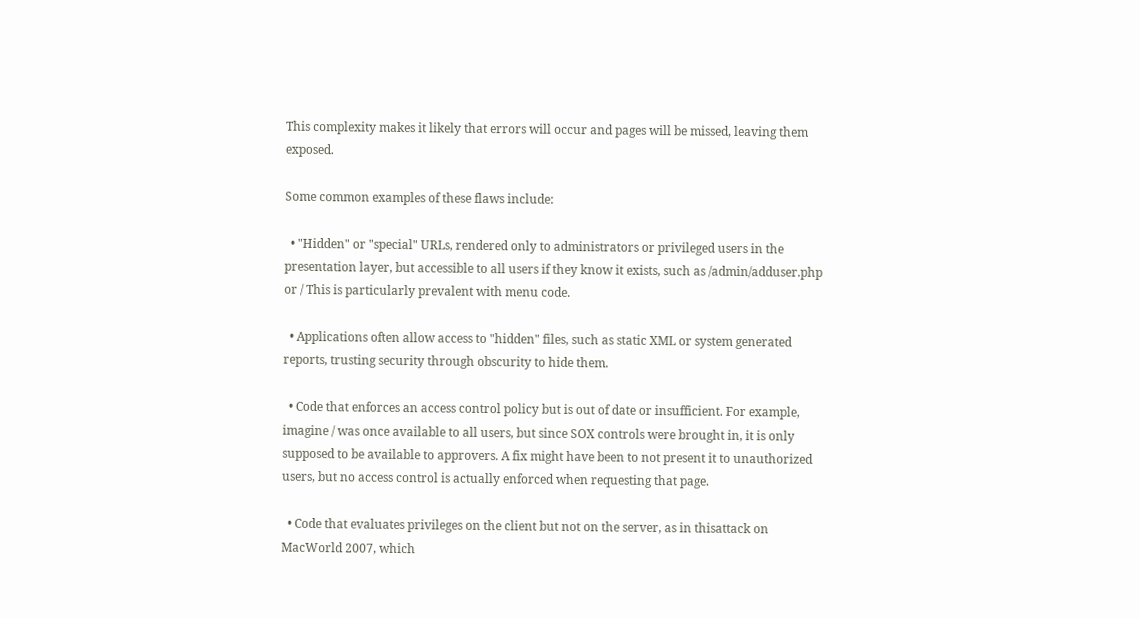This complexity makes it likely that errors will occur and pages will be missed, leaving them exposed.

Some common examples of these flaws include:

  • "Hidden" or "special" URLs, rendered only to administrators or privileged users in the presentation layer, but accessible to all users if they know it exists, such as /admin/adduser.php or / This is particularly prevalent with menu code.

  • Applications often allow access to "hidden" files, such as static XML or system generated reports, trusting security through obscurity to hide them.

  • Code that enforces an access control policy but is out of date or insufficient. For example, imagine / was once available to all users, but since SOX controls were brought in, it is only supposed to be available to approvers. A fix might have been to not present it to unauthorized users, but no access control is actually enforced when requesting that page.

  • Code that evaluates privileges on the client but not on the server, as in thisattack on MacWorld 2007, which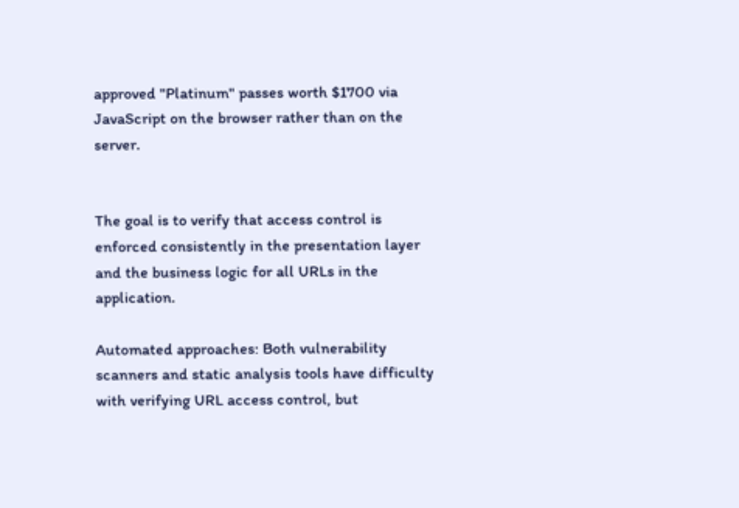approved "Platinum" passes worth $1700 via JavaScript on the browser rather than on the server.


The goal is to verify that access control is enforced consistently in the presentation layer and the business logic for all URLs in the application.

Automated approaches: Both vulnerability scanners and static analysis tools have difficulty with verifying URL access control, but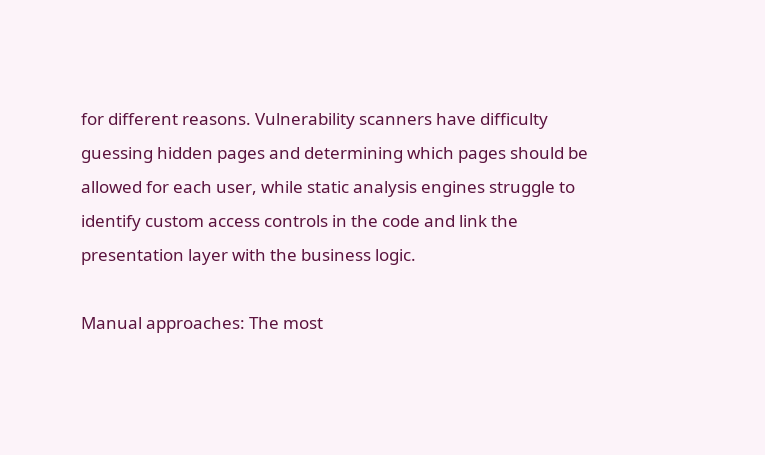for different reasons. Vulnerability scanners have difficulty guessing hidden pages and determining which pages should be allowed for each user, while static analysis engines struggle to identify custom access controls in the code and link the presentation layer with the business logic.

Manual approaches: The most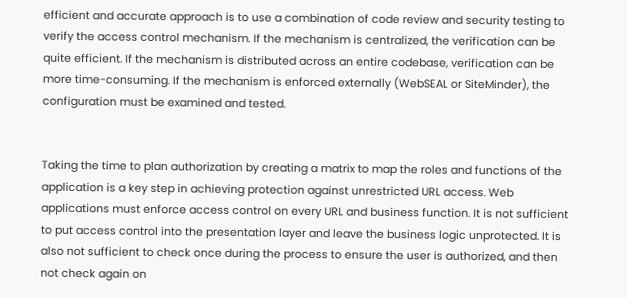efficient and accurate approach is to use a combination of code review and security testing to verify the access control mechanism. If the mechanism is centralized, the verification can be quite efficient. If the mechanism is distributed across an entire codebase, verification can be more time-consuming. If the mechanism is enforced externally (WebSEAL or SiteMinder), the configuration must be examined and tested.


Taking the time to plan authorization by creating a matrix to map the roles and functions of the application is a key step in achieving protection against unrestricted URL access. Web applications must enforce access control on every URL and business function. It is not sufficient to put access control into the presentation layer and leave the business logic unprotected. It is also not sufficient to check once during the process to ensure the user is authorized, and then not check again on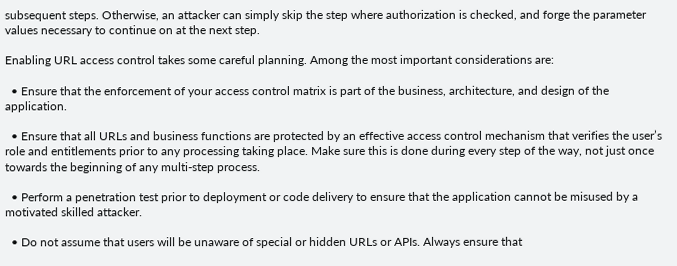subsequent steps. Otherwise, an attacker can simply skip the step where authorization is checked, and forge the parameter values necessary to continue on at the next step.

Enabling URL access control takes some careful planning. Among the most important considerations are:

  • Ensure that the enforcement of your access control matrix is part of the business, architecture, and design of the application.

  • Ensure that all URLs and business functions are protected by an effective access control mechanism that verifies the user’s role and entitlements prior to any processing taking place. Make sure this is done during every step of the way, not just once towards the beginning of any multi-step process.

  • Perform a penetration test prior to deployment or code delivery to ensure that the application cannot be misused by a motivated skilled attacker.

  • Do not assume that users will be unaware of special or hidden URLs or APIs. Always ensure that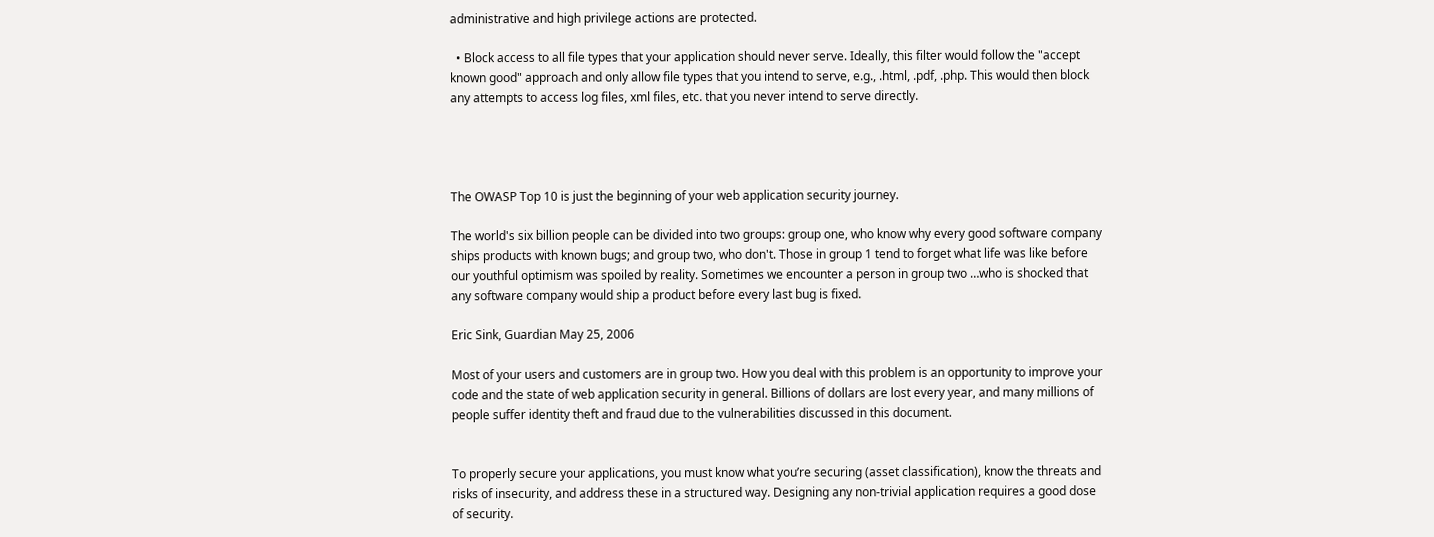administrative and high privilege actions are protected.

  • Block access to all file types that your application should never serve. Ideally, this filter would follow the "accept known good" approach and only allow file types that you intend to serve, e.g., .html, .pdf, .php. This would then block any attempts to access log files, xml files, etc. that you never intend to serve directly.




The OWASP Top 10 is just the beginning of your web application security journey.

The world's six billion people can be divided into two groups: group one, who know why every good software company ships products with known bugs; and group two, who don't. Those in group 1 tend to forget what life was like before our youthful optimism was spoiled by reality. Sometimes we encounter a person in group two …who is shocked that any software company would ship a product before every last bug is fixed.

Eric Sink, Guardian May 25, 2006

Most of your users and customers are in group two. How you deal with this problem is an opportunity to improve your code and the state of web application security in general. Billions of dollars are lost every year, and many millions of people suffer identity theft and fraud due to the vulnerabilities discussed in this document.


To properly secure your applications, you must know what you’re securing (asset classification), know the threats and risks of insecurity, and address these in a structured way. Designing any non-trivial application requires a good dose of security.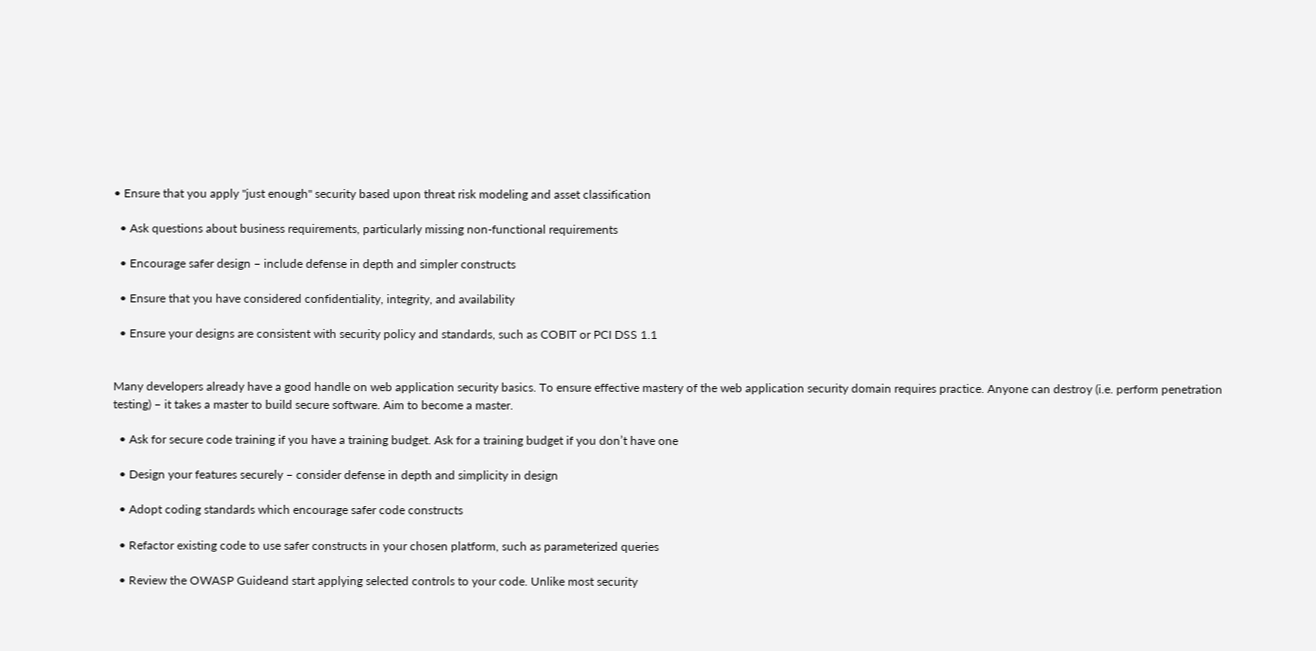• Ensure that you apply "just enough" security based upon threat risk modeling and asset classification

  • Ask questions about business requirements, particularly missing non-functional requirements

  • Encourage safer design – include defense in depth and simpler constructs

  • Ensure that you have considered confidentiality, integrity, and availability

  • Ensure your designs are consistent with security policy and standards, such as COBIT or PCI DSS 1.1


Many developers already have a good handle on web application security basics. To ensure effective mastery of the web application security domain requires practice. Anyone can destroy (i.e. perform penetration testing) – it takes a master to build secure software. Aim to become a master.

  • Ask for secure code training if you have a training budget. Ask for a training budget if you don’t have one

  • Design your features securely – consider defense in depth and simplicity in design

  • Adopt coding standards which encourage safer code constructs

  • Refactor existing code to use safer constructs in your chosen platform, such as parameterized queries

  • Review the OWASP Guideand start applying selected controls to your code. Unlike most security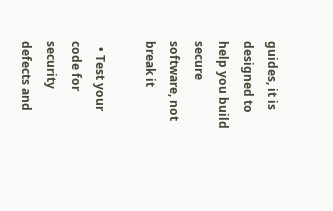guides, it is designed to help you build secure software, not break it

  • Test your code for security defects and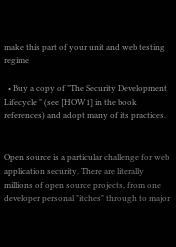make this part of your unit and web testing regime

  • Buy a copy of "The Security Development Lifecycle " (see [HOW1] in the book references) and adopt many of its practices.


Open source is a particular challenge for web application security. There are literally millions of open source projects, from one developer personal "itches" through to major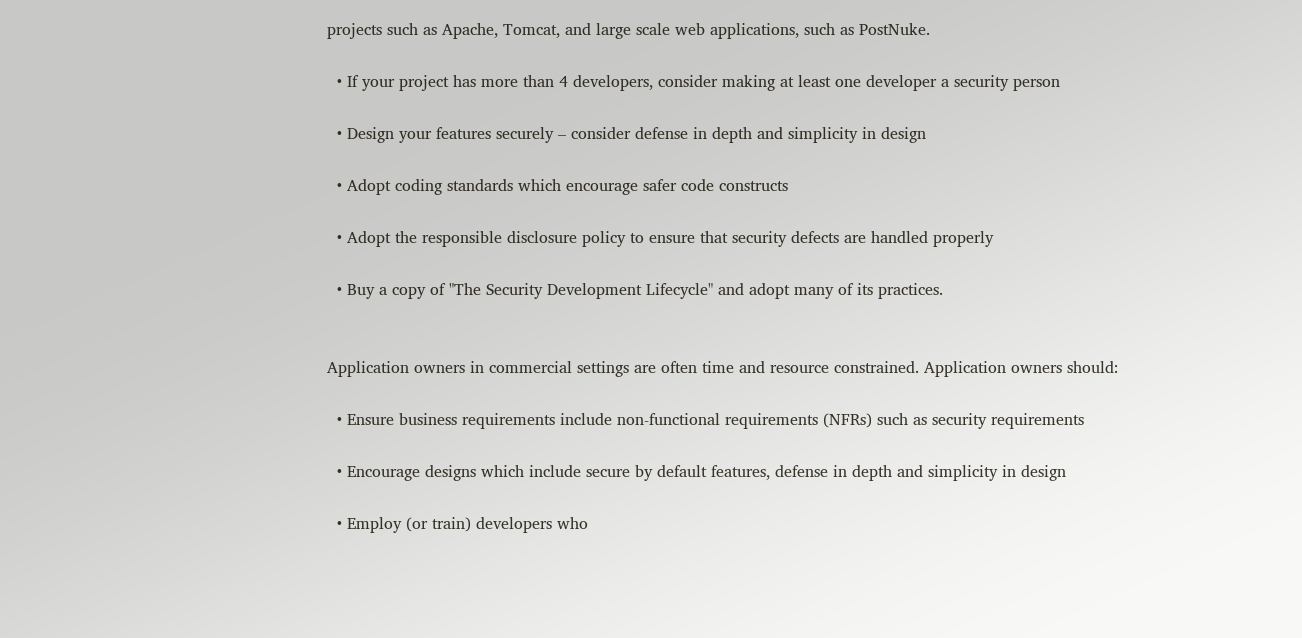projects such as Apache, Tomcat, and large scale web applications, such as PostNuke.

  • If your project has more than 4 developers, consider making at least one developer a security person

  • Design your features securely – consider defense in depth and simplicity in design

  • Adopt coding standards which encourage safer code constructs

  • Adopt the responsible disclosure policy to ensure that security defects are handled properly

  • Buy a copy of "The Security Development Lifecycle" and adopt many of its practices.


Application owners in commercial settings are often time and resource constrained. Application owners should:

  • Ensure business requirements include non-functional requirements (NFRs) such as security requirements

  • Encourage designs which include secure by default features, defense in depth and simplicity in design

  • Employ (or train) developers who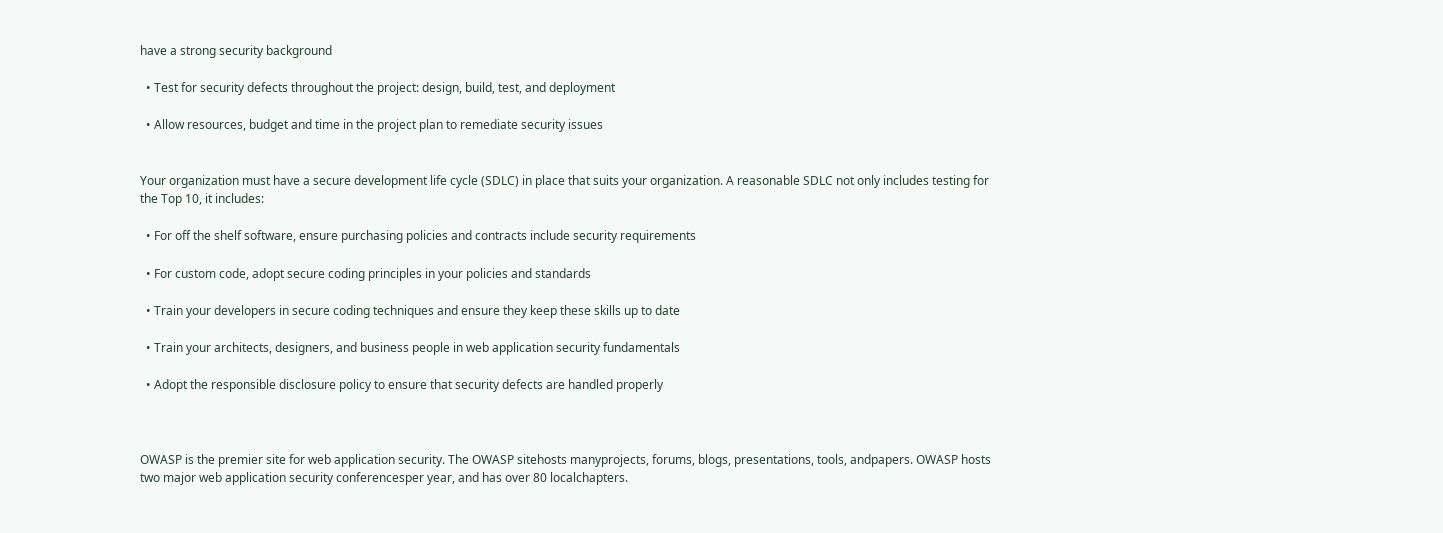have a strong security background

  • Test for security defects throughout the project: design, build, test, and deployment

  • Allow resources, budget and time in the project plan to remediate security issues


Your organization must have a secure development life cycle (SDLC) in place that suits your organization. A reasonable SDLC not only includes testing for the Top 10, it includes:

  • For off the shelf software, ensure purchasing policies and contracts include security requirements

  • For custom code, adopt secure coding principles in your policies and standards

  • Train your developers in secure coding techniques and ensure they keep these skills up to date

  • Train your architects, designers, and business people in web application security fundamentals

  • Adopt the responsible disclosure policy to ensure that security defects are handled properly



OWASP is the premier site for web application security. The OWASP sitehosts manyprojects, forums, blogs, presentations, tools, andpapers. OWASP hosts two major web application security conferencesper year, and has over 80 localchapters.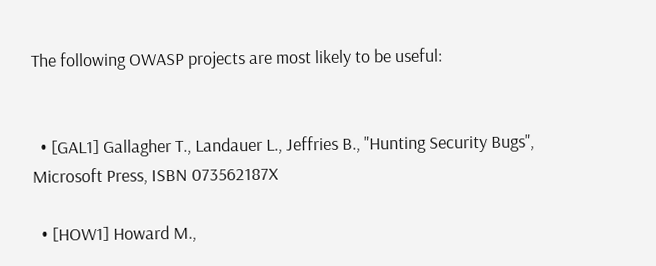The following OWASP projects are most likely to be useful:


  • [GAL1] Gallagher T., Landauer L., Jeffries B., "Hunting Security Bugs", Microsoft Press, ISBN 073562187X

  • [HOW1] Howard M.,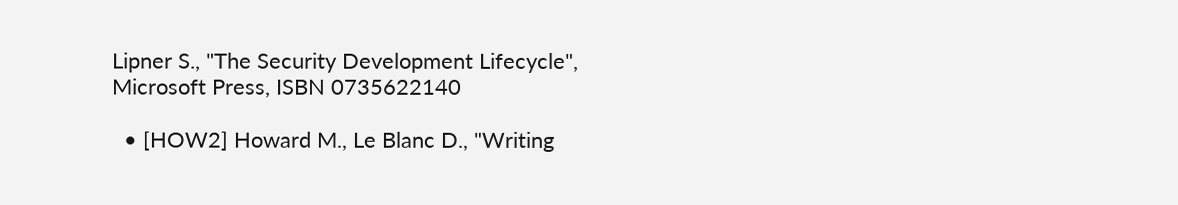Lipner S., "The Security Development Lifecycle", Microsoft Press, ISBN 0735622140

  • [HOW2] Howard M., Le Blanc D., "Writing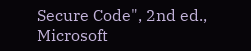Secure Code", 2nd ed., Microsoft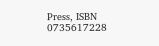Press, ISBN 0735617228